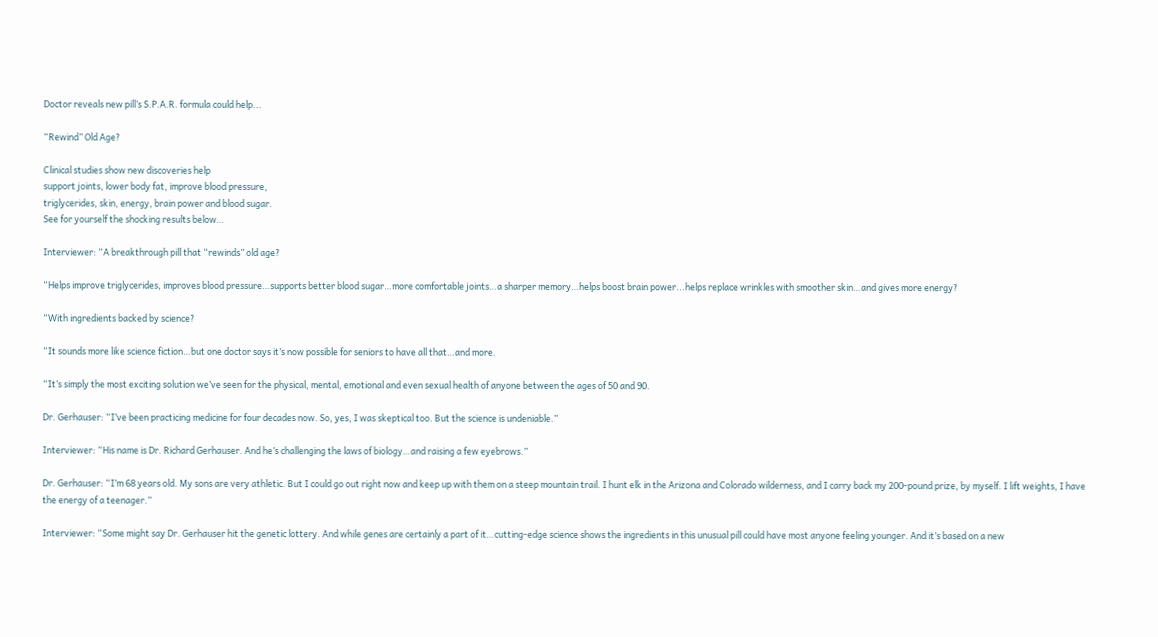Doctor reveals new pill’s S.P.A.R. formula could help...

“Rewind” Old Age?

Clinical studies show new discoveries help
support joints, lower body fat, improve blood pressure,
triglycerides, skin, energy, brain power and blood sugar.
See for yourself the shocking results below…

Interviewer: “A breakthrough pill that “rewinds” old age?

“Helps improve triglycerides, improves blood pressure…supports better blood sugar…more comfortable joints…a sharper memory…helps boost brain power...helps replace wrinkles with smoother skin…and gives more energy?

“With ingredients backed by science?

“It sounds more like science fiction…but one doctor says it’s now possible for seniors to have all that…and more.

“It’s simply the most exciting solution we’ve seen for the physical, mental, emotional and even sexual health of anyone between the ages of 50 and 90.

Dr. Gerhauser: “I’ve been practicing medicine for four decades now. So, yes, I was skeptical too. But the science is undeniable.”

Interviewer: “His name is Dr. Richard Gerhauser. And he’s challenging the laws of biology…and raising a few eyebrows.”

Dr. Gerhauser: “I’m 68 years old. My sons are very athletic. But I could go out right now and keep up with them on a steep mountain trail. I hunt elk in the Arizona and Colorado wilderness, and I carry back my 200-pound prize, by myself. I lift weights, I have the energy of a teenager.”

Interviewer: “Some might say Dr. Gerhauser hit the genetic lottery. And while genes are certainly a part of it…cutting-edge science shows the ingredients in this unusual pill could have most anyone feeling younger. And it’s based on a new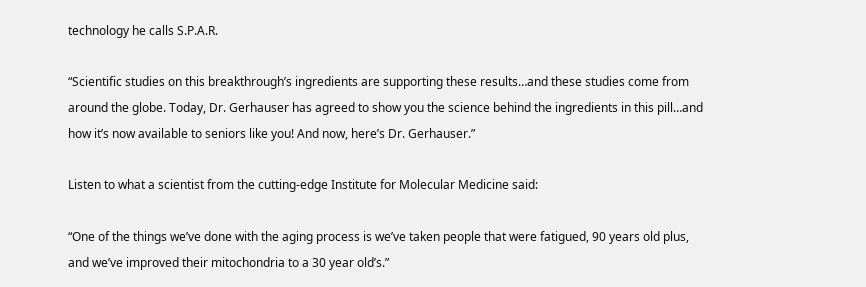technology he calls S.P.A.R.

“Scientific studies on this breakthrough’s ingredients are supporting these results…and these studies come from around the globe. Today, Dr. Gerhauser has agreed to show you the science behind the ingredients in this pill…and how it’s now available to seniors like you! And now, here’s Dr. Gerhauser.”

Listen to what a scientist from the cutting-edge Institute for Molecular Medicine said:

“One of the things we’ve done with the aging process is we’ve taken people that were fatigued, 90 years old plus, and we’ve improved their mitochondria to a 30 year old’s.”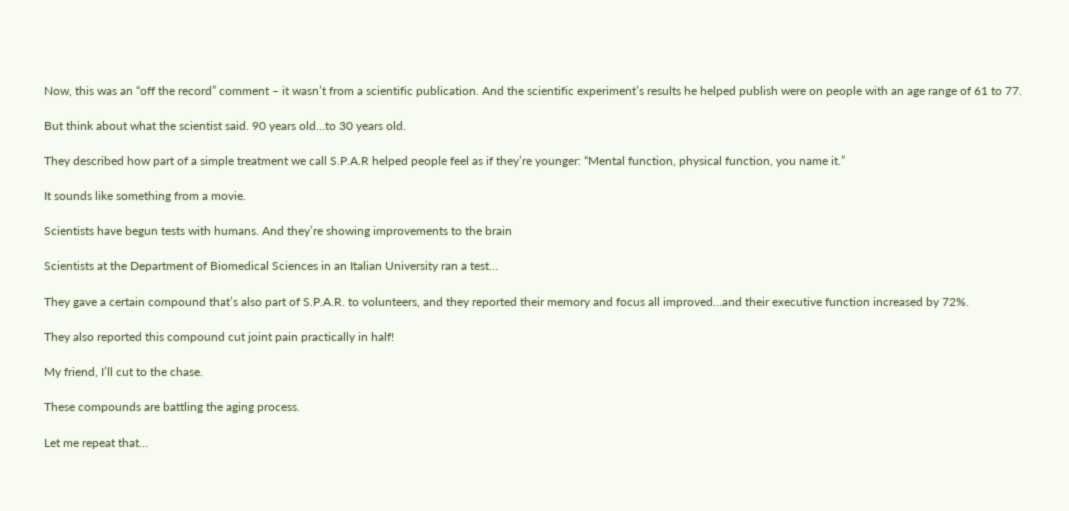Now, this was an “off the record” comment – it wasn’t from a scientific publication. And the scientific experiment’s results he helped publish were on people with an age range of 61 to 77.

But think about what the scientist said. 90 years old…to 30 years old.

They described how part of a simple treatment we call S.P.A.R helped people feel as if they’re younger: “Mental function, physical function, you name it.”

It sounds like something from a movie.

Scientists have begun tests with humans. And they’re showing improvements to the brain

Scientists at the Department of Biomedical Sciences in an Italian University ran a test…

They gave a certain compound that’s also part of S.P.A.R. to volunteers, and they reported their memory and focus all improved…and their executive function increased by 72%.

They also reported this compound cut joint pain practically in half!

My friend, I’ll cut to the chase.

These compounds are battling the aging process.

Let me repeat that…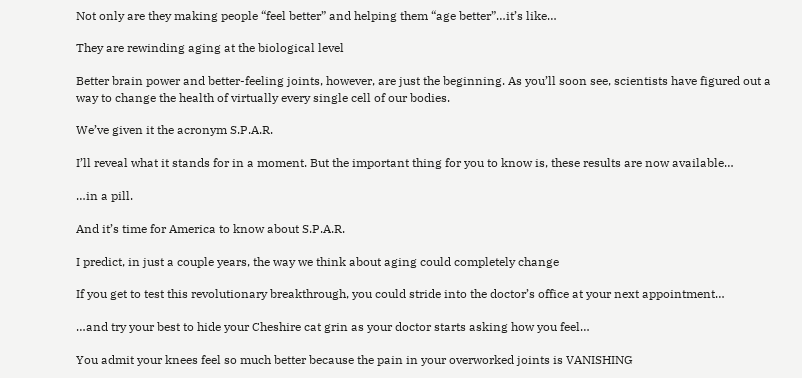Not only are they making people “feel better” and helping them “age better”…it’s like…

They are rewinding aging at the biological level

Better brain power and better-feeling joints, however, are just the beginning. As you’ll soon see, scientists have figured out a way to change the health of virtually every single cell of our bodies.

We’ve given it the acronym S.P.A.R.

I’ll reveal what it stands for in a moment. But the important thing for you to know is, these results are now available…

…in a pill.

And it’s time for America to know about S.P.A.R.

I predict, in just a couple years, the way we think about aging could completely change

If you get to test this revolutionary breakthrough, you could stride into the doctor’s office at your next appointment…

…and try your best to hide your Cheshire cat grin as your doctor starts asking how you feel…

You admit your knees feel so much better because the pain in your overworked joints is VANISHING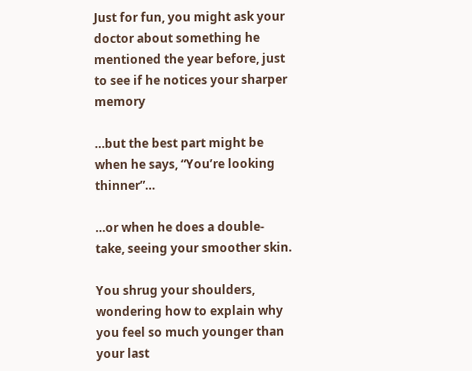Just for fun, you might ask your doctor about something he mentioned the year before, just to see if he notices your sharper memory

…but the best part might be when he says, “You’re looking thinner”…

…or when he does a double-take, seeing your smoother skin.

You shrug your shoulders, wondering how to explain why you feel so much younger than your last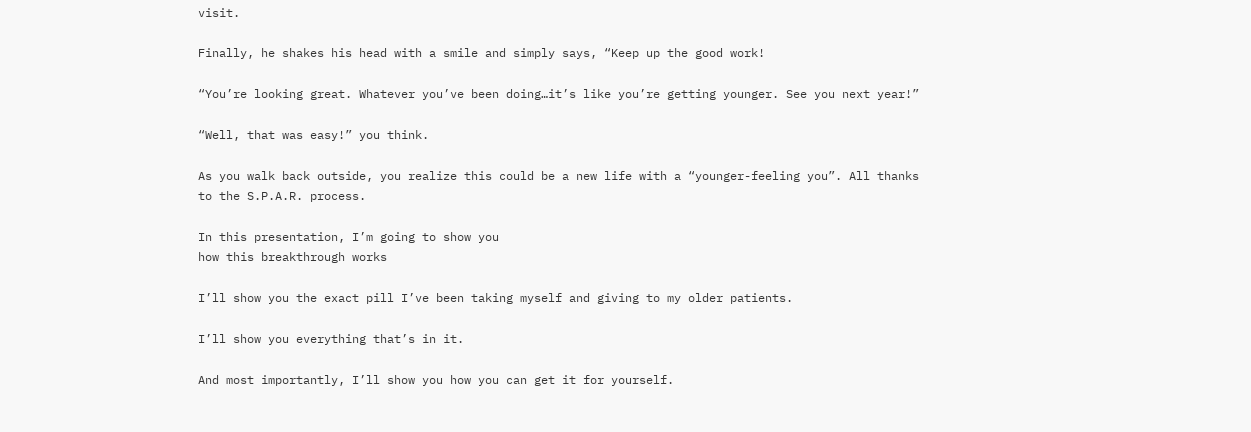visit.

Finally, he shakes his head with a smile and simply says, “Keep up the good work!

“You’re looking great. Whatever you’ve been doing…it’s like you’re getting younger. See you next year!”

“Well, that was easy!” you think.

As you walk back outside, you realize this could be a new life with a “younger-feeling you”. All thanks to the S.P.A.R. process.

In this presentation, I’m going to show you
how this breakthrough works

I’ll show you the exact pill I’ve been taking myself and giving to my older patients.

I’ll show you everything that’s in it.

And most importantly, I’ll show you how you can get it for yourself.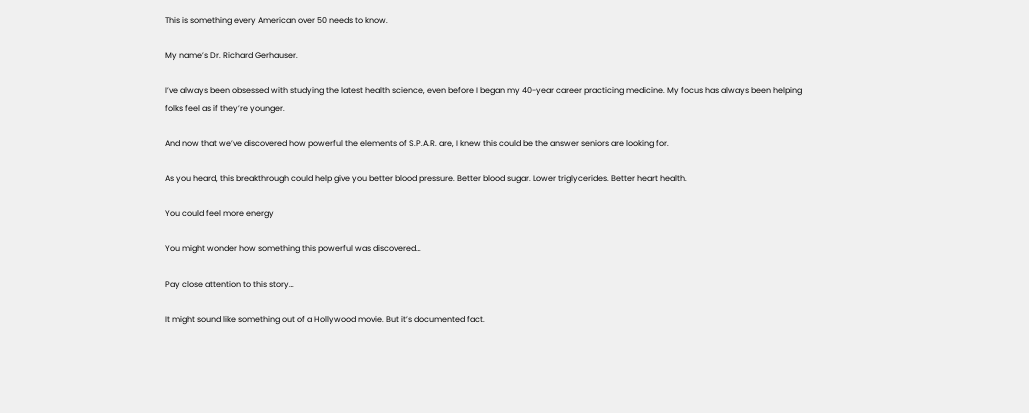This is something every American over 50 needs to know.

My name’s Dr. Richard Gerhauser.

I’ve always been obsessed with studying the latest health science, even before I began my 40-year career practicing medicine. My focus has always been helping folks feel as if they’re younger.

And now that we’ve discovered how powerful the elements of S.P.A.R. are, I knew this could be the answer seniors are looking for.

As you heard, this breakthrough could help give you better blood pressure. Better blood sugar. Lower triglycerides. Better heart health.

You could feel more energy

You might wonder how something this powerful was discovered…

Pay close attention to this story…

It might sound like something out of a Hollywood movie. But it’s documented fact.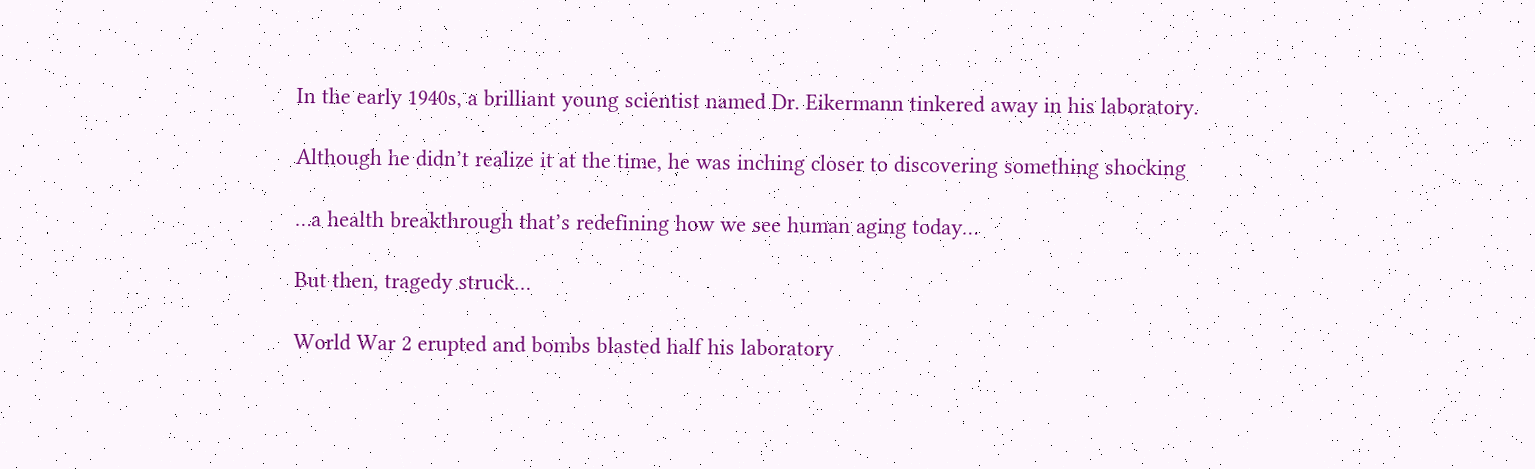In the early 1940s, a brilliant young scientist named Dr. Eikermann tinkered away in his laboratory.

Although he didn’t realize it at the time, he was inching closer to discovering something shocking

…a health breakthrough that’s redefining how we see human aging today…

But then, tragedy struck…

World War 2 erupted and bombs blasted half his laboratory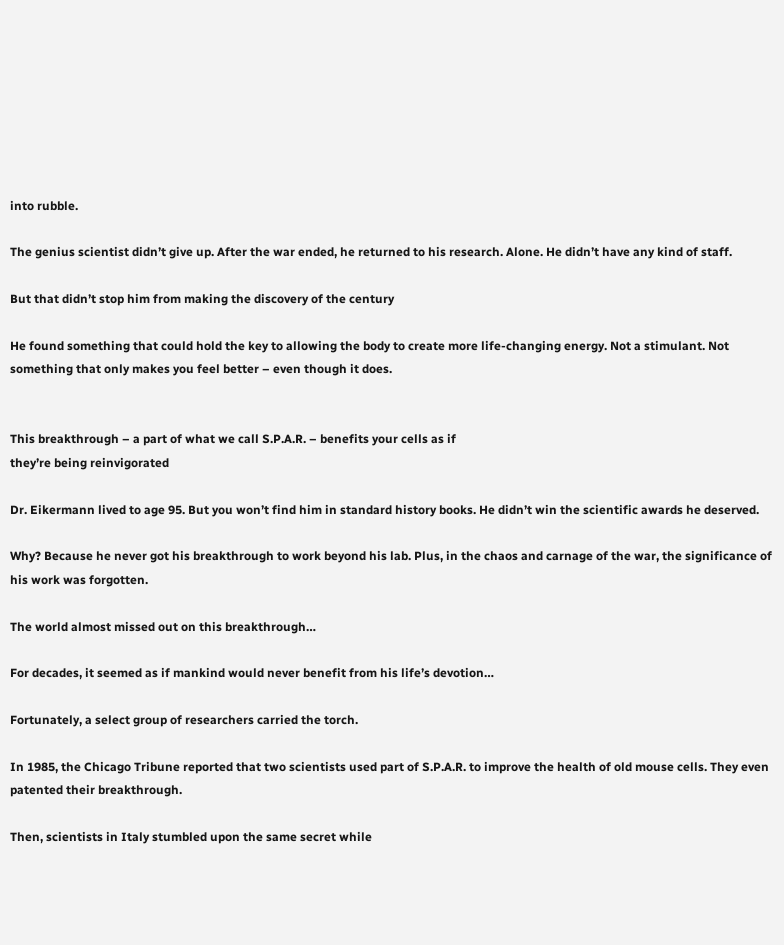into rubble.

The genius scientist didn’t give up. After the war ended, he returned to his research. Alone. He didn’t have any kind of staff.

But that didn’t stop him from making the discovery of the century

He found something that could hold the key to allowing the body to create more life-changing energy. Not a stimulant. Not something that only makes you feel better – even though it does.


This breakthrough – a part of what we call S.P.A.R. – benefits your cells as if
they’re being reinvigorated

Dr. Eikermann lived to age 95. But you won’t find him in standard history books. He didn’t win the scientific awards he deserved.

Why? Because he never got his breakthrough to work beyond his lab. Plus, in the chaos and carnage of the war, the significance of his work was forgotten.

The world almost missed out on this breakthrough…

For decades, it seemed as if mankind would never benefit from his life’s devotion…

Fortunately, a select group of researchers carried the torch.

In 1985, the Chicago Tribune reported that two scientists used part of S.P.A.R. to improve the health of old mouse cells. They even patented their breakthrough.

Then, scientists in Italy stumbled upon the same secret while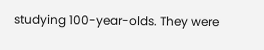studying 100-year-olds. They were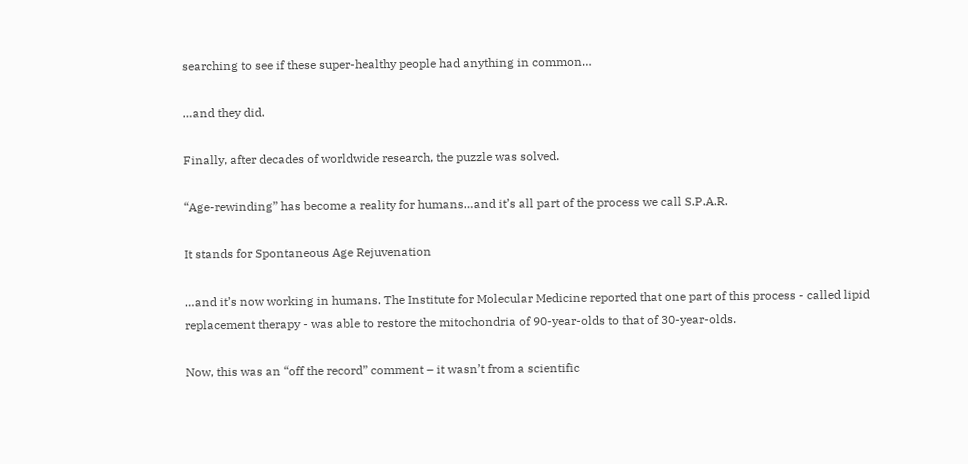searching to see if these super-healthy people had anything in common…

…and they did.

Finally, after decades of worldwide research, the puzzle was solved.

“Age-rewinding” has become a reality for humans…and it’s all part of the process we call S.P.A.R.

It stands for Spontaneous Age Rejuvenation

…and it’s now working in humans. The Institute for Molecular Medicine reported that one part of this process - called lipid replacement therapy - was able to restore the mitochondria of 90-year-olds to that of 30-year-olds.

Now, this was an “off the record” comment – it wasn’t from a scientific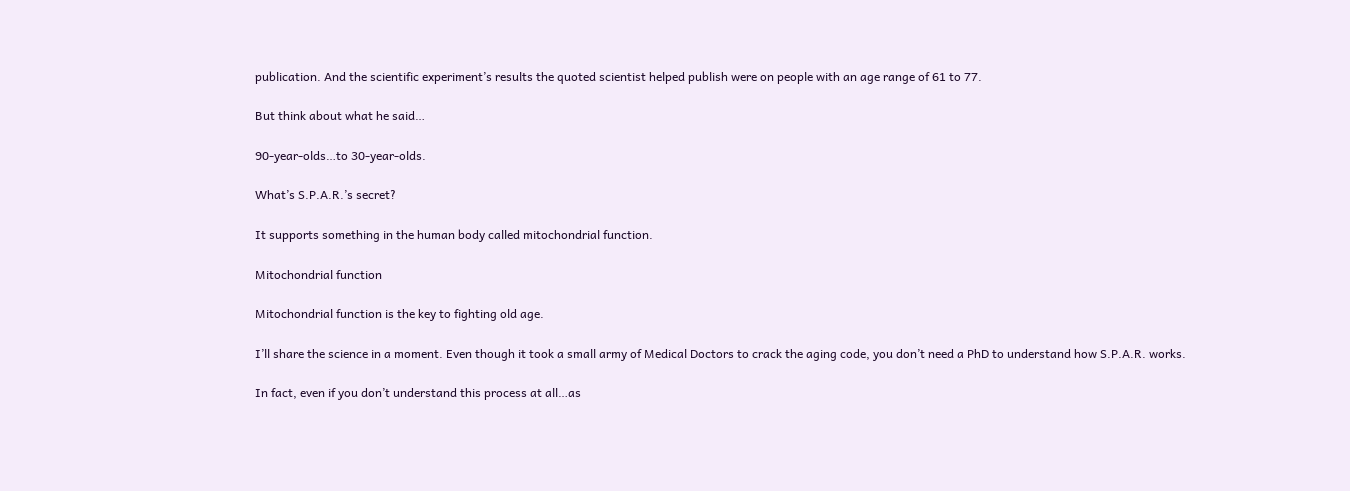publication. And the scientific experiment’s results the quoted scientist helped publish were on people with an age range of 61 to 77.

But think about what he said…

90-year-olds…to 30-year-olds.

What’s S.P.A.R.’s secret?

It supports something in the human body called mitochondrial function.

Mitochondrial function

Mitochondrial function is the key to fighting old age.

I’ll share the science in a moment. Even though it took a small army of Medical Doctors to crack the aging code, you don’t need a PhD to understand how S.P.A.R. works.

In fact, even if you don’t understand this process at all…as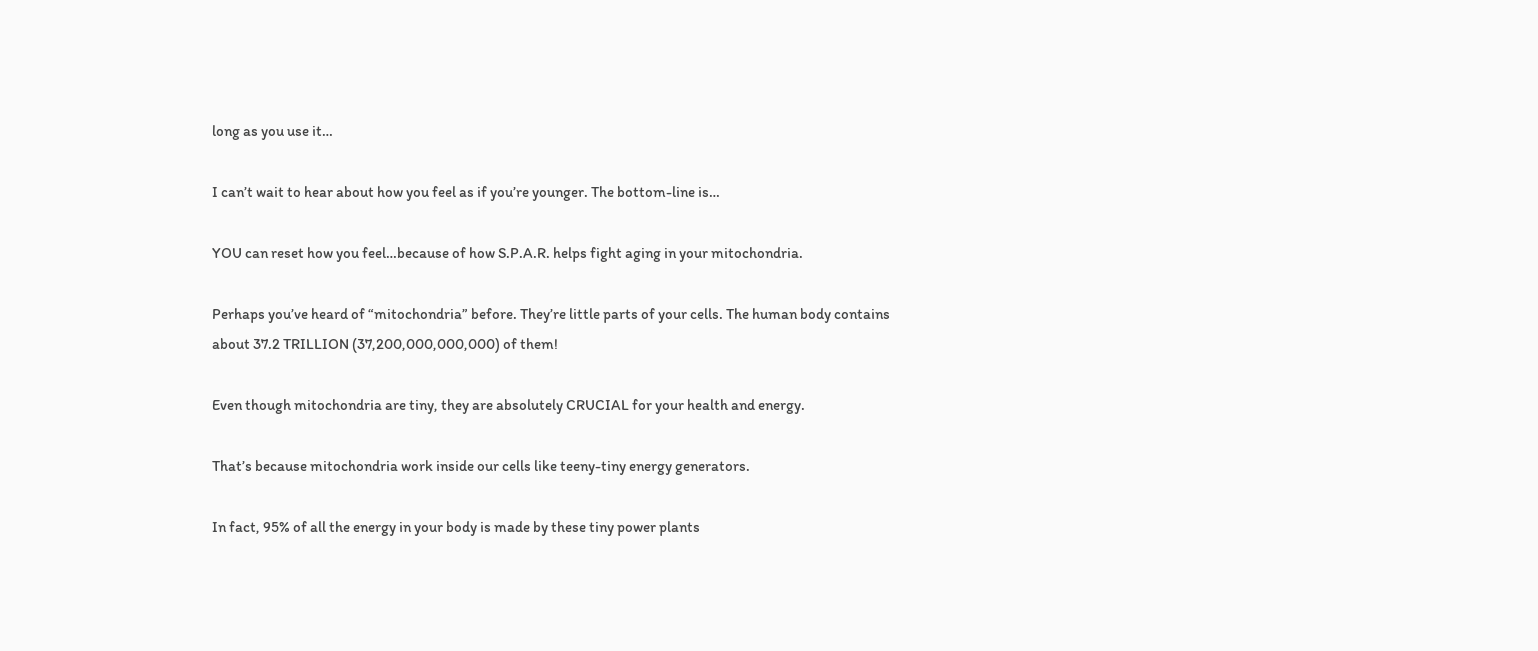long as you use it…

I can’t wait to hear about how you feel as if you’re younger. The bottom-line is…

YOU can reset how you feel…because of how S.P.A.R. helps fight aging in your mitochondria.

Perhaps you’ve heard of “mitochondria” before. They’re little parts of your cells. The human body contains about 37.2 TRILLION (37,200,000,000,000) of them!

Even though mitochondria are tiny, they are absolutely CRUCIAL for your health and energy.

That’s because mitochondria work inside our cells like teeny-tiny energy generators.

In fact, 95% of all the energy in your body is made by these tiny power plants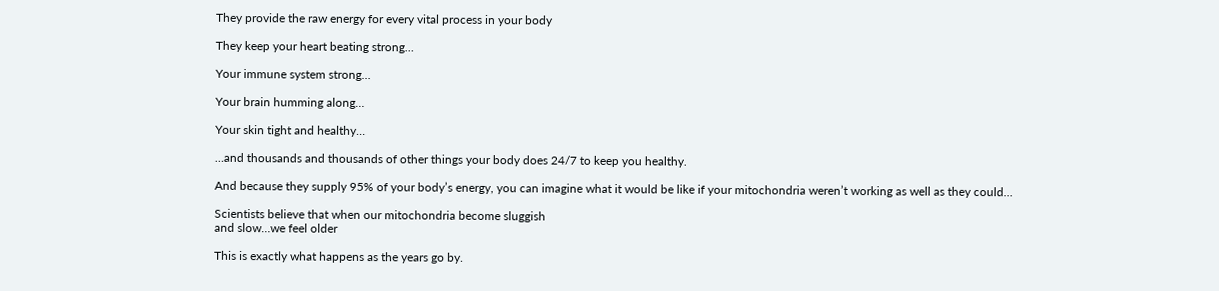They provide the raw energy for every vital process in your body

They keep your heart beating strong…

Your immune system strong…

Your brain humming along…

Your skin tight and healthy…

…and thousands and thousands of other things your body does 24/7 to keep you healthy.

And because they supply 95% of your body’s energy, you can imagine what it would be like if your mitochondria weren’t working as well as they could…

Scientists believe that when our mitochondria become sluggish
and slow…we feel older

This is exactly what happens as the years go by.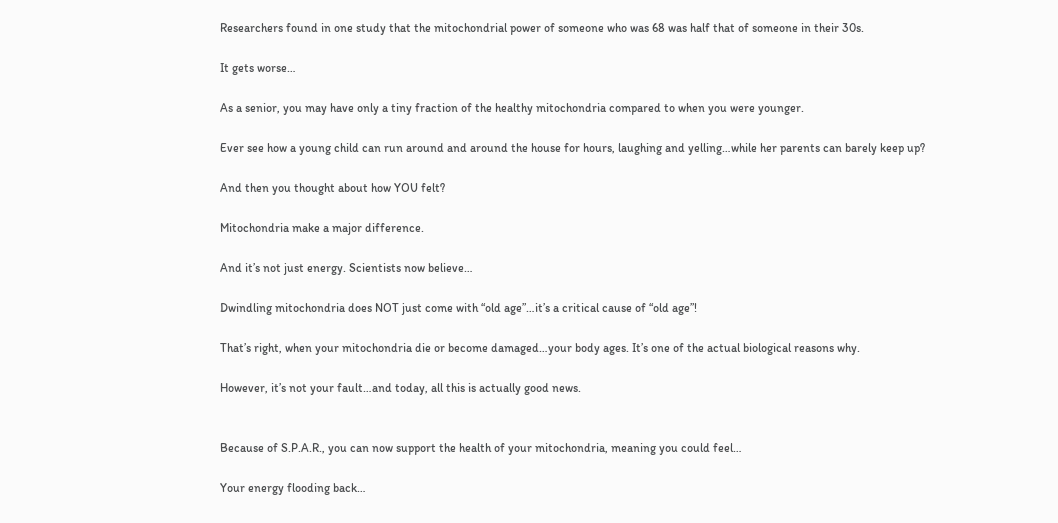Researchers found in one study that the mitochondrial power of someone who was 68 was half that of someone in their 30s.

It gets worse…

As a senior, you may have only a tiny fraction of the healthy mitochondria compared to when you were younger.

Ever see how a young child can run around and around the house for hours, laughing and yelling…while her parents can barely keep up?

And then you thought about how YOU felt?

Mitochondria make a major difference.

And it’s not just energy. Scientists now believe…

Dwindling mitochondria does NOT just come with “old age”…it’s a critical cause of “old age”!

That’s right, when your mitochondria die or become damaged…your body ages. It’s one of the actual biological reasons why.

However, it’s not your fault…and today, all this is actually good news.


Because of S.P.A.R., you can now support the health of your mitochondria, meaning you could feel…

Your energy flooding back…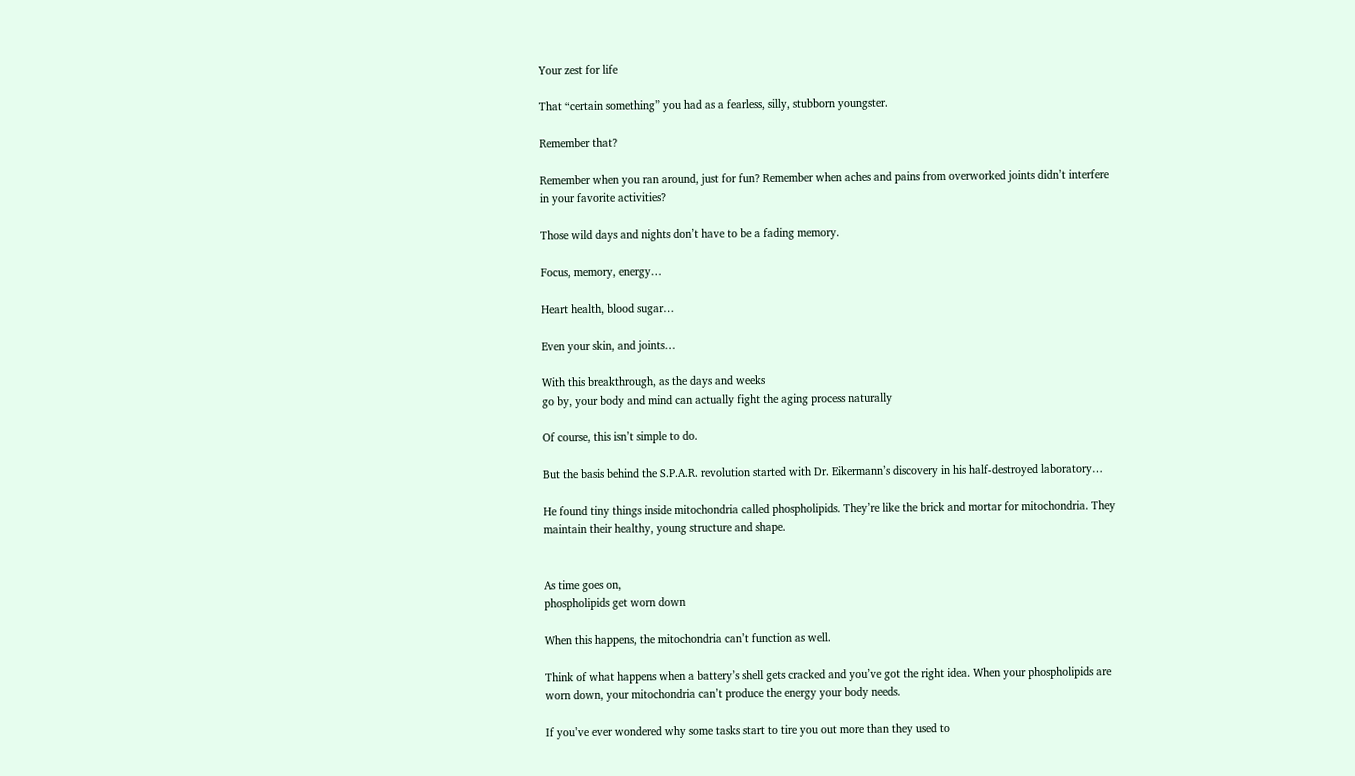Your zest for life

That “certain something” you had as a fearless, silly, stubborn youngster.

Remember that?

Remember when you ran around, just for fun? Remember when aches and pains from overworked joints didn’t interfere in your favorite activities?

Those wild days and nights don’t have to be a fading memory.

Focus, memory, energy…

Heart health, blood sugar…

Even your skin, and joints…

With this breakthrough, as the days and weeks
go by, your body and mind can actually fight the aging process naturally

Of course, this isn’t simple to do.

But the basis behind the S.P.A.R. revolution started with Dr. Eikermann’s discovery in his half-destroyed laboratory…

He found tiny things inside mitochondria called phospholipids. They’re like the brick and mortar for mitochondria. They maintain their healthy, young structure and shape.


As time goes on,
phospholipids get worn down

When this happens, the mitochondria can’t function as well.

Think of what happens when a battery’s shell gets cracked and you’ve got the right idea. When your phospholipids are worn down, your mitochondria can’t produce the energy your body needs.

If you’ve ever wondered why some tasks start to tire you out more than they used to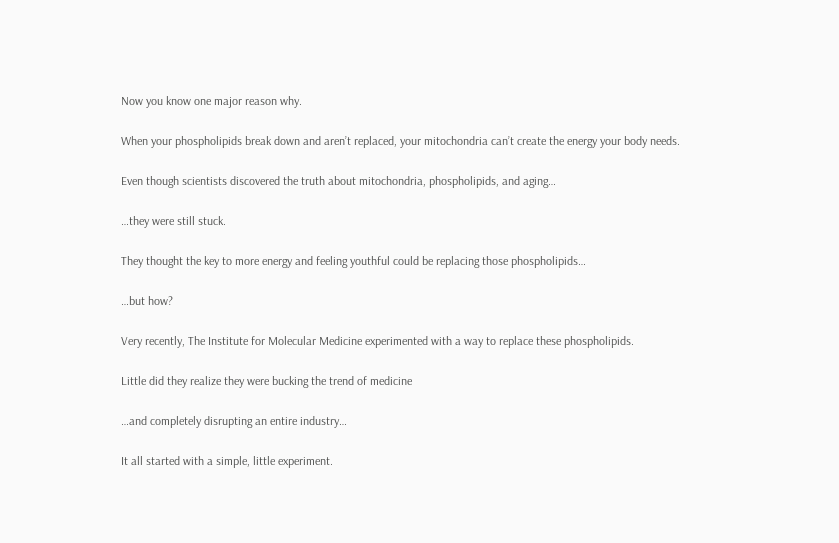Now you know one major reason why.

When your phospholipids break down and aren’t replaced, your mitochondria can’t create the energy your body needs.

Even though scientists discovered the truth about mitochondria, phospholipids, and aging…

…they were still stuck.

They thought the key to more energy and feeling youthful could be replacing those phospholipids…

…but how?

Very recently, The Institute for Molecular Medicine experimented with a way to replace these phospholipids.

Little did they realize they were bucking the trend of medicine

…and completely disrupting an entire industry…

It all started with a simple, little experiment.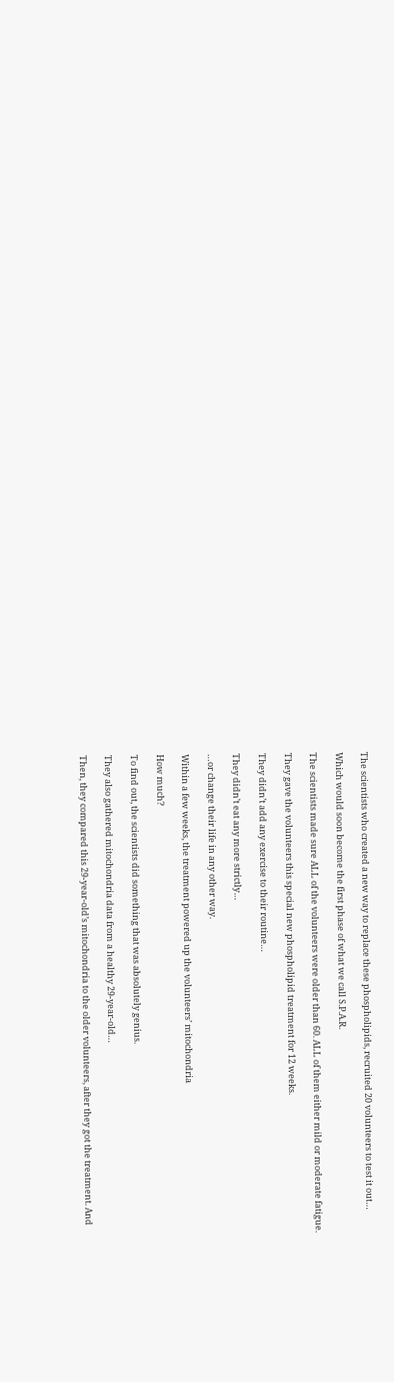The scientists who created a new way to replace these phospholipids, recruited 20 volunteers to test it out…

Which would soon become the first phase of what we call S.P.A.R.

The scientists made sure ALL of the volunteers were older than 60. ALL of them either mild or moderate fatigue.

They gave the volunteers this special new phospholipid treatment for 12 weeks.

They didn’t add any exercise to their routine…

They didn’t eat any more strictly…

…or change their life in any other way.

Within a few weeks, the treatment powered up the volunteers’ mitochondria

How much?

To find out, the scientists did something that was absolutely genius.

They also gathered mitochondria data from a healthy 29-year-old…

Then, they compared this 29-year-old’s mitochondria to the older volunteers, after they got the treatment. And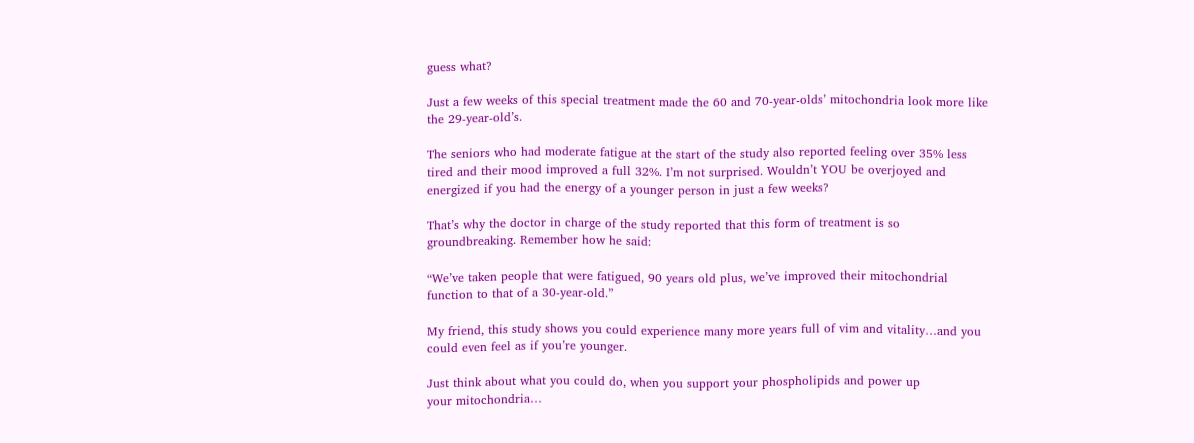guess what?

Just a few weeks of this special treatment made the 60 and 70-year-olds’ mitochondria look more like the 29-year-old’s.

The seniors who had moderate fatigue at the start of the study also reported feeling over 35% less tired and their mood improved a full 32%. I’m not surprised. Wouldn’t YOU be overjoyed and energized if you had the energy of a younger person in just a few weeks?

That’s why the doctor in charge of the study reported that this form of treatment is so groundbreaking. Remember how he said:

“We’ve taken people that were fatigued, 90 years old plus, we’ve improved their mitochondrial function to that of a 30-year-old.”

My friend, this study shows you could experience many more years full of vim and vitality…and you could even feel as if you’re younger.

Just think about what you could do, when you support your phospholipids and power up
your mitochondria…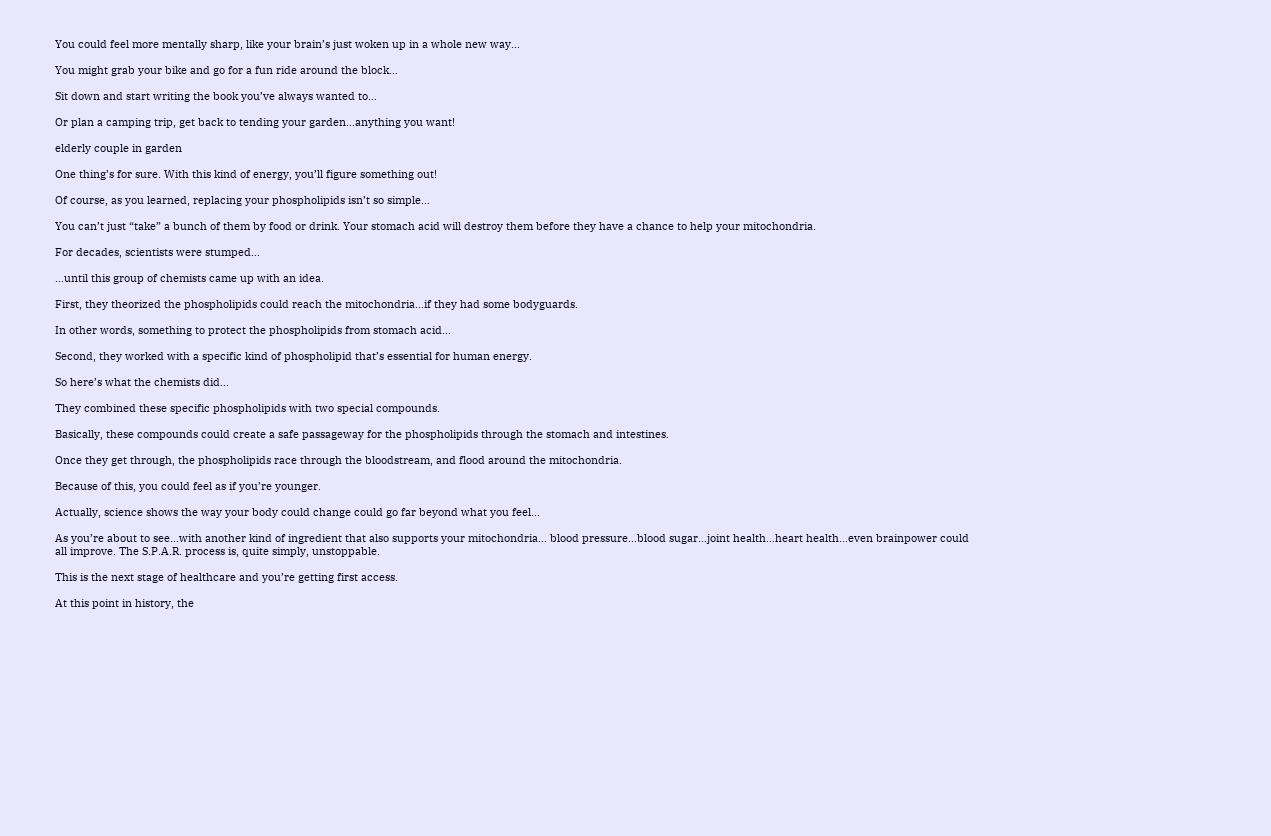You could feel more mentally sharp, like your brain’s just woken up in a whole new way…

You might grab your bike and go for a fun ride around the block…

Sit down and start writing the book you’ve always wanted to…

Or plan a camping trip, get back to tending your garden…anything you want!

elderly couple in garden

One thing’s for sure. With this kind of energy, you’ll figure something out!

Of course, as you learned, replacing your phospholipids isn’t so simple…

You can’t just “take” a bunch of them by food or drink. Your stomach acid will destroy them before they have a chance to help your mitochondria.

For decades, scientists were stumped…

…until this group of chemists came up with an idea.

First, they theorized the phospholipids could reach the mitochondria…if they had some bodyguards.

In other words, something to protect the phospholipids from stomach acid…

Second, they worked with a specific kind of phospholipid that’s essential for human energy.

So here’s what the chemists did…

They combined these specific phospholipids with two special compounds.

Basically, these compounds could create a safe passageway for the phospholipids through the stomach and intestines.

Once they get through, the phospholipids race through the bloodstream, and flood around the mitochondria.

Because of this, you could feel as if you’re younger.

Actually, science shows the way your body could change could go far beyond what you feel…

As you’re about to see…with another kind of ingredient that also supports your mitochondria… blood pressure…blood sugar…joint health…heart health…even brainpower could all improve. The S.P.A.R. process is, quite simply, unstoppable.

This is the next stage of healthcare and you’re getting first access.

At this point in history, the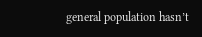general population hasn’t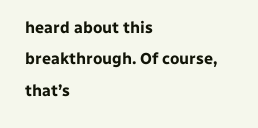heard about this breakthrough. Of course, that’s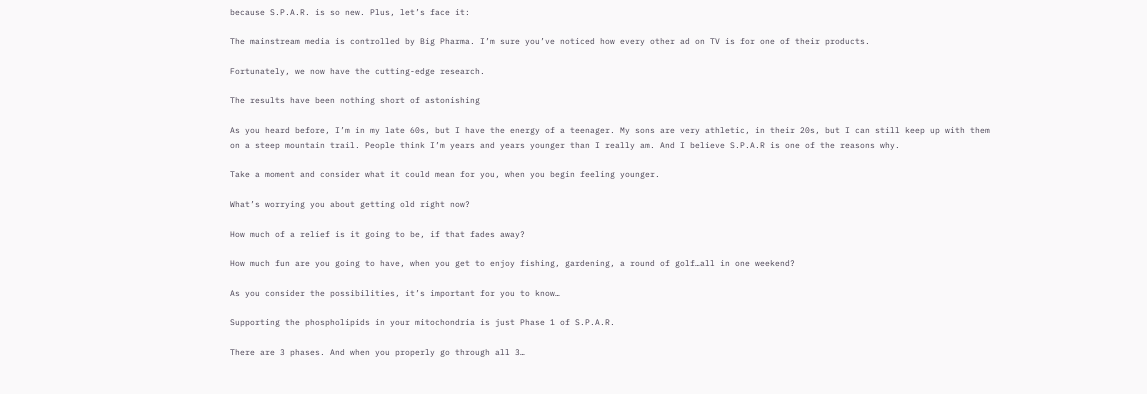because S.P.A.R. is so new. Plus, let’s face it:

The mainstream media is controlled by Big Pharma. I’m sure you’ve noticed how every other ad on TV is for one of their products.

Fortunately, we now have the cutting-edge research.

The results have been nothing short of astonishing

As you heard before, I’m in my late 60s, but I have the energy of a teenager. My sons are very athletic, in their 20s, but I can still keep up with them on a steep mountain trail. People think I’m years and years younger than I really am. And I believe S.P.A.R is one of the reasons why.

Take a moment and consider what it could mean for you, when you begin feeling younger.

What’s worrying you about getting old right now?

How much of a relief is it going to be, if that fades away?

How much fun are you going to have, when you get to enjoy fishing, gardening, a round of golf…all in one weekend?

As you consider the possibilities, it’s important for you to know…

Supporting the phospholipids in your mitochondria is just Phase 1 of S.P.A.R.

There are 3 phases. And when you properly go through all 3…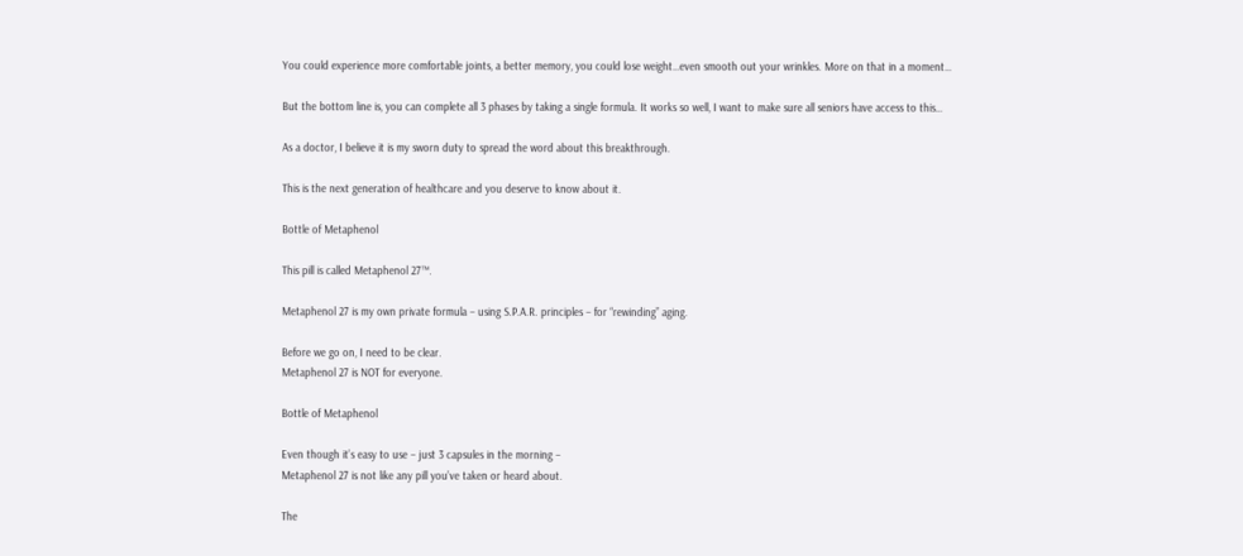You could experience more comfortable joints, a better memory, you could lose weight…even smooth out your wrinkles. More on that in a moment…

But the bottom line is, you can complete all 3 phases by taking a single formula. It works so well, I want to make sure all seniors have access to this…

As a doctor, I believe it is my sworn duty to spread the word about this breakthrough.

This is the next generation of healthcare and you deserve to know about it.

Bottle of Metaphenol

This pill is called Metaphenol 27™.

Metaphenol 27 is my own private formula – using S.P.A.R. principles – for “rewinding” aging.

Before we go on, I need to be clear.
Metaphenol 27 is NOT for everyone.

Bottle of Metaphenol

Even though it’s easy to use – just 3 capsules in the morning –
Metaphenol 27 is not like any pill you’ve taken or heard about.

The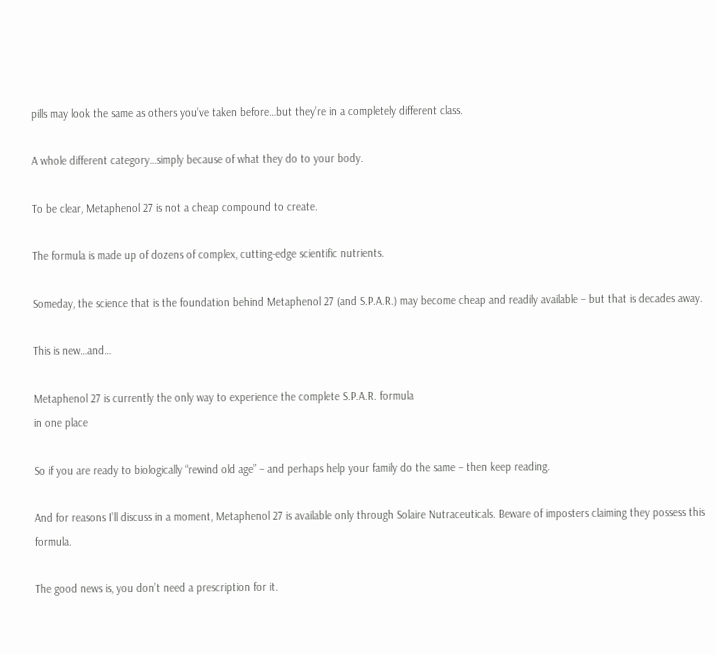pills may look the same as others you’ve taken before…but they’re in a completely different class.

A whole different category…simply because of what they do to your body.

To be clear, Metaphenol 27 is not a cheap compound to create.

The formula is made up of dozens of complex, cutting-edge scientific nutrients.

Someday, the science that is the foundation behind Metaphenol 27 (and S.P.A.R.) may become cheap and readily available – but that is decades away.

This is new…and…

Metaphenol 27 is currently the only way to experience the complete S.P.A.R. formula
in one place

So if you are ready to biologically “rewind old age” – and perhaps help your family do the same – then keep reading.

And for reasons I’ll discuss in a moment, Metaphenol 27 is available only through Solaire Nutraceuticals. Beware of imposters claiming they possess this formula.

The good news is, you don’t need a prescription for it.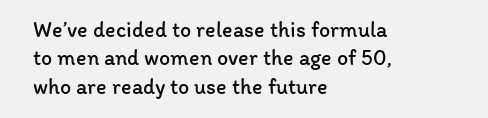We’ve decided to release this formula to men and women over the age of 50, who are ready to use the future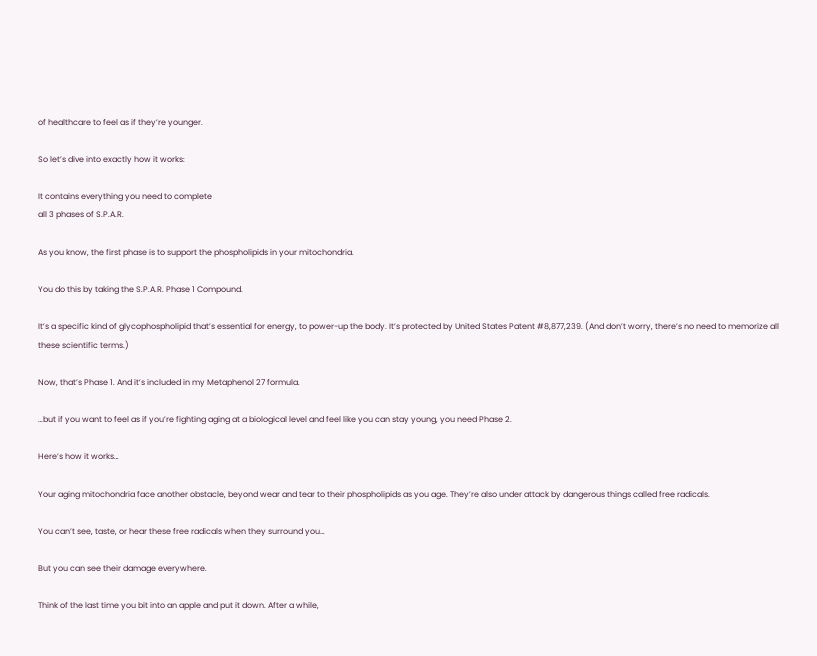of healthcare to feel as if they’re younger.

So let’s dive into exactly how it works:

It contains everything you need to complete
all 3 phases of S.P.A.R.

As you know, the first phase is to support the phospholipids in your mitochondria.

You do this by taking the S.P.A.R. Phase 1 Compound.

It’s a specific kind of glycophospholipid that’s essential for energy, to power-up the body. It’s protected by United States Patent #8,877,239. (And don’t worry, there’s no need to memorize all these scientific terms.)

Now, that’s Phase 1. And it’s included in my Metaphenol 27 formula.

…but if you want to feel as if you’re fighting aging at a biological level and feel like you can stay young, you need Phase 2.

Here’s how it works…

Your aging mitochondria face another obstacle, beyond wear and tear to their phospholipids as you age. They’re also under attack by dangerous things called free radicals.

You can’t see, taste, or hear these free radicals when they surround you…

But you can see their damage everywhere.

Think of the last time you bit into an apple and put it down. After a while,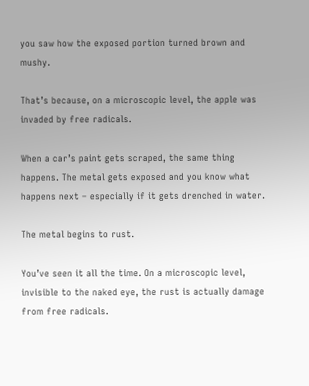you saw how the exposed portion turned brown and mushy.

That’s because, on a microscopic level, the apple was invaded by free radicals.

When a car’s paint gets scraped, the same thing happens. The metal gets exposed and you know what happens next – especially if it gets drenched in water.

The metal begins to rust.

You’ve seen it all the time. On a microscopic level, invisible to the naked eye, the rust is actually damage from free radicals.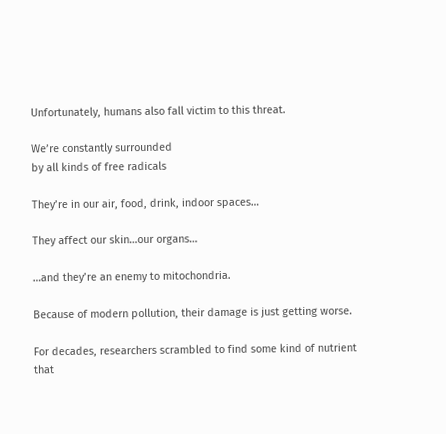Unfortunately, humans also fall victim to this threat.

We’re constantly surrounded
by all kinds of free radicals

They’re in our air, food, drink, indoor spaces…

They affect our skin…our organs…

…and they’re an enemy to mitochondria.

Because of modern pollution, their damage is just getting worse.

For decades, researchers scrambled to find some kind of nutrient that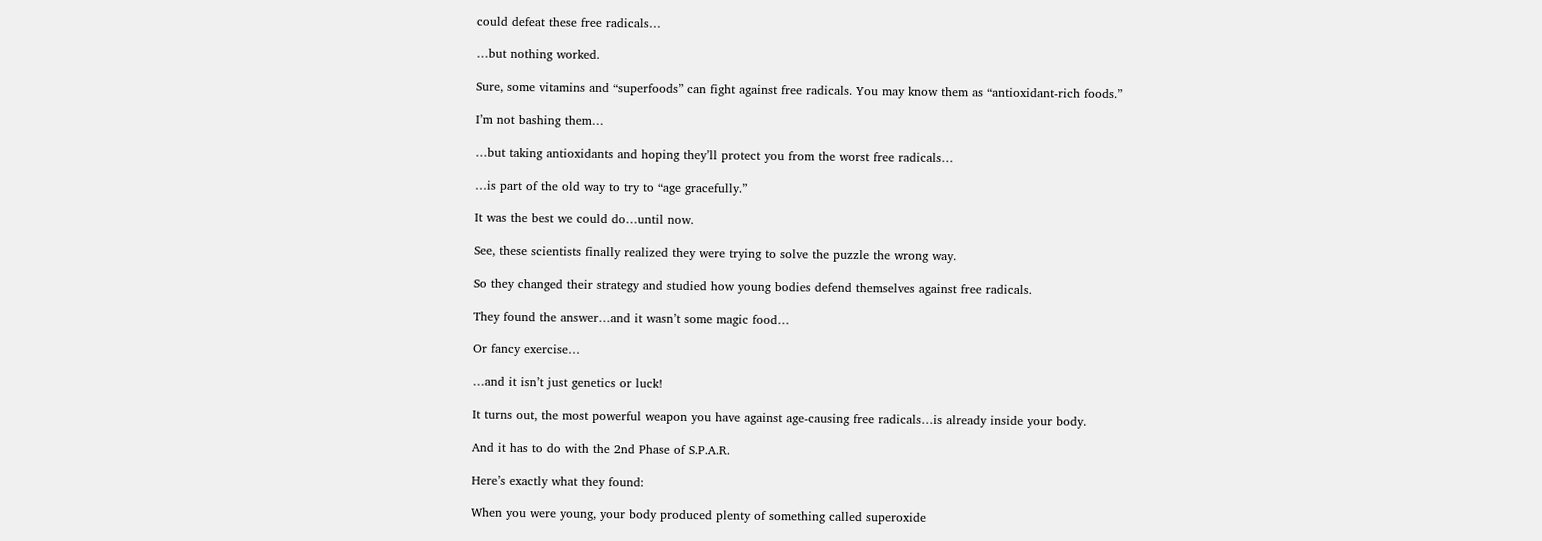could defeat these free radicals…

…but nothing worked.

Sure, some vitamins and “superfoods” can fight against free radicals. You may know them as “antioxidant-rich foods.”

I’m not bashing them…

…but taking antioxidants and hoping they’ll protect you from the worst free radicals…

…is part of the old way to try to “age gracefully.”

It was the best we could do…until now.

See, these scientists finally realized they were trying to solve the puzzle the wrong way.

So they changed their strategy and studied how young bodies defend themselves against free radicals.

They found the answer…and it wasn’t some magic food…

Or fancy exercise…

…and it isn’t just genetics or luck!

It turns out, the most powerful weapon you have against age-causing free radicals…is already inside your body.

And it has to do with the 2nd Phase of S.P.A.R.

Here’s exactly what they found:

When you were young, your body produced plenty of something called superoxide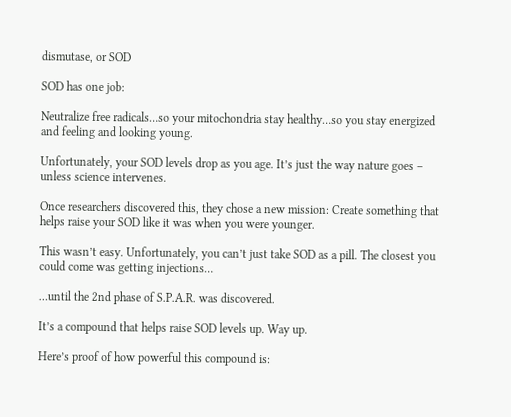dismutase, or SOD

SOD has one job:

Neutralize free radicals…so your mitochondria stay healthy…so you stay energized and feeling and looking young.

Unfortunately, your SOD levels drop as you age. It’s just the way nature goes – unless science intervenes.

Once researchers discovered this, they chose a new mission: Create something that helps raise your SOD like it was when you were younger.

This wasn’t easy. Unfortunately, you can’t just take SOD as a pill. The closest you could come was getting injections…

…until the 2nd phase of S.P.A.R. was discovered.

It’s a compound that helps raise SOD levels up. Way up.

Here’s proof of how powerful this compound is: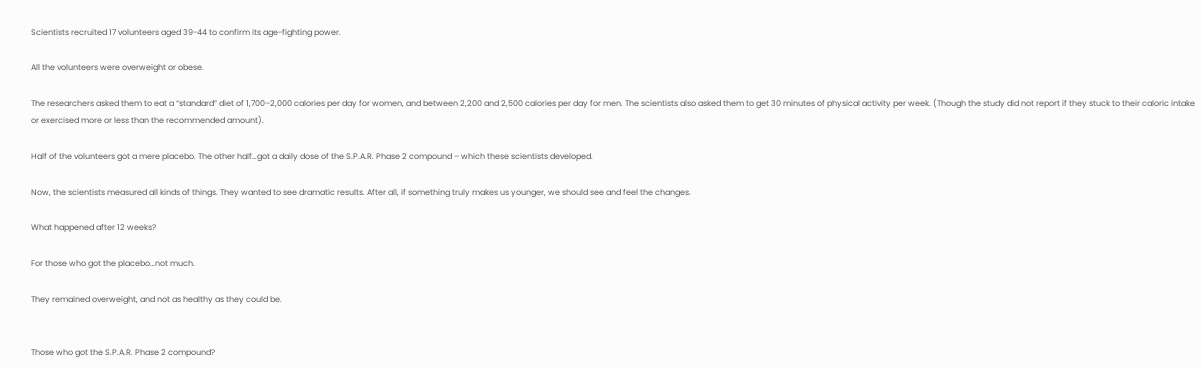Scientists recruited 17 volunteers aged 39-44 to confirm its age-fighting power.

All the volunteers were overweight or obese.

The researchers asked them to eat a “standard” diet of 1,700–2,000 calories per day for women, and between 2,200 and 2,500 calories per day for men. The scientists also asked them to get 30 minutes of physical activity per week. (Though the study did not report if they stuck to their caloric intake or exercised more or less than the recommended amount).

Half of the volunteers got a mere placebo. The other half…got a daily dose of the S.P.A.R. Phase 2 compound – which these scientists developed.

Now, the scientists measured all kinds of things. They wanted to see dramatic results. After all, if something truly makes us younger, we should see and feel the changes.

What happened after 12 weeks?

For those who got the placebo…not much.

They remained overweight, and not as healthy as they could be.


Those who got the S.P.A.R. Phase 2 compound?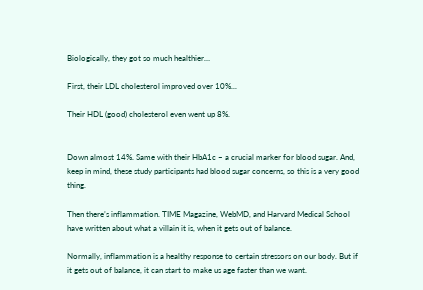Biologically, they got so much healthier…

First, their LDL cholesterol improved over 10%...

Their HDL (good) cholesterol even went up 8%.


Down almost 14%. Same with their HbA1c – a crucial marker for blood sugar. And, keep in mind, these study participants had blood sugar concerns, so this is a very good thing.

Then there’s inflammation. TIME Magazine, WebMD, and Harvard Medical School have written about what a villain it is, when it gets out of balance.

Normally, inflammation is a healthy response to certain stressors on our body. But if it gets out of balance, it can start to make us age faster than we want.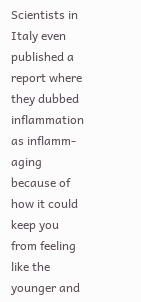Scientists in Italy even published a report where they dubbed inflammation as inflamm-aging because of how it could keep you from feeling like the younger and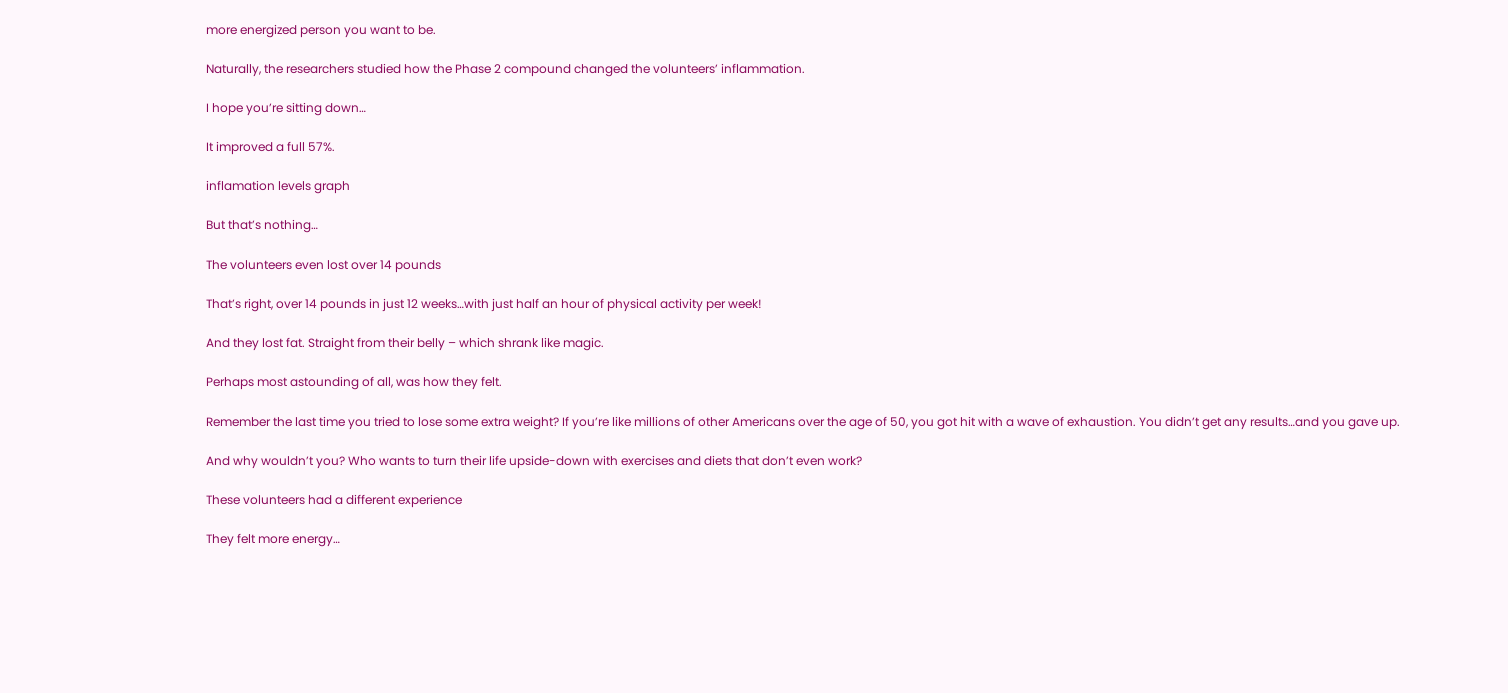more energized person you want to be.

Naturally, the researchers studied how the Phase 2 compound changed the volunteers’ inflammation.

I hope you’re sitting down…

It improved a full 57%.

inflamation levels graph

But that’s nothing…

The volunteers even lost over 14 pounds

That’s right, over 14 pounds in just 12 weeks…with just half an hour of physical activity per week!

And they lost fat. Straight from their belly – which shrank like magic.

Perhaps most astounding of all, was how they felt.

Remember the last time you tried to lose some extra weight? If you’re like millions of other Americans over the age of 50, you got hit with a wave of exhaustion. You didn’t get any results…and you gave up.

And why wouldn’t you? Who wants to turn their life upside-down with exercises and diets that don’t even work?

These volunteers had a different experience

They felt more energy…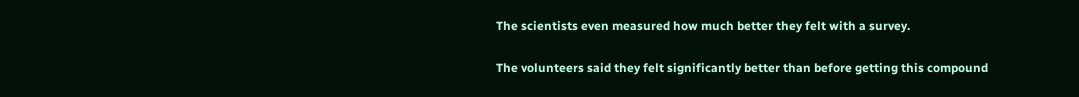The scientists even measured how much better they felt with a survey.

The volunteers said they felt significantly better than before getting this compound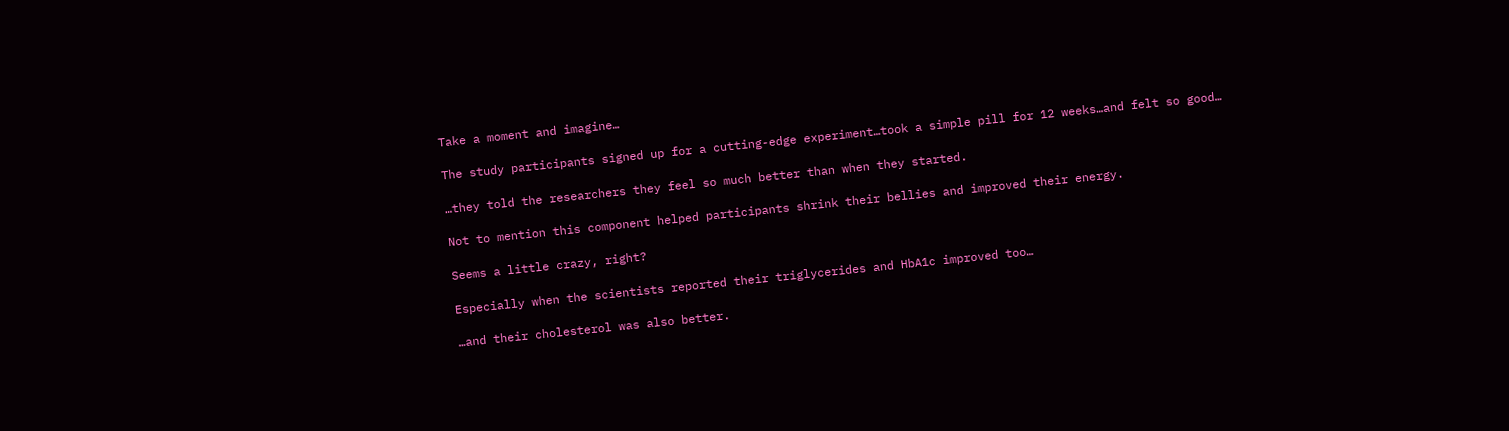Take a moment and imagine…

The study participants signed up for a cutting-edge experiment…took a simple pill for 12 weeks…and felt so good…

…they told the researchers they feel so much better than when they started.

Not to mention this component helped participants shrink their bellies and improved their energy.

Seems a little crazy, right?

Especially when the scientists reported their triglycerides and HbA1c improved too…

…and their cholesterol was also better.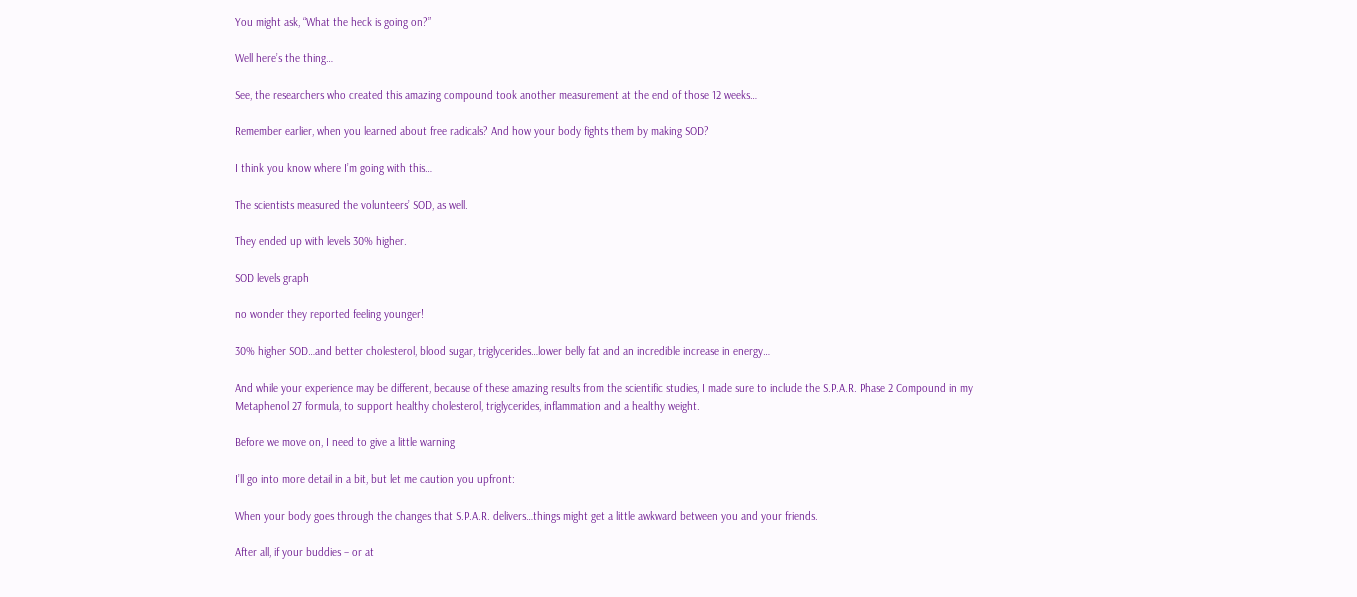You might ask, “What the heck is going on?”

Well here’s the thing…

See, the researchers who created this amazing compound took another measurement at the end of those 12 weeks…

Remember earlier, when you learned about free radicals? And how your body fights them by making SOD?

I think you know where I’m going with this…

The scientists measured the volunteers’ SOD, as well.

They ended up with levels 30% higher.

SOD levels graph

no wonder they reported feeling younger!

30% higher SOD…and better cholesterol, blood sugar, triglycerides…lower belly fat and an incredible increase in energy…

And while your experience may be different, because of these amazing results from the scientific studies, I made sure to include the S.P.A.R. Phase 2 Compound in my
Metaphenol 27 formula, to support healthy cholesterol, triglycerides, inflammation and a healthy weight.

Before we move on, I need to give a little warning

I’ll go into more detail in a bit, but let me caution you upfront:

When your body goes through the changes that S.P.A.R. delivers…things might get a little awkward between you and your friends.

After all, if your buddies – or at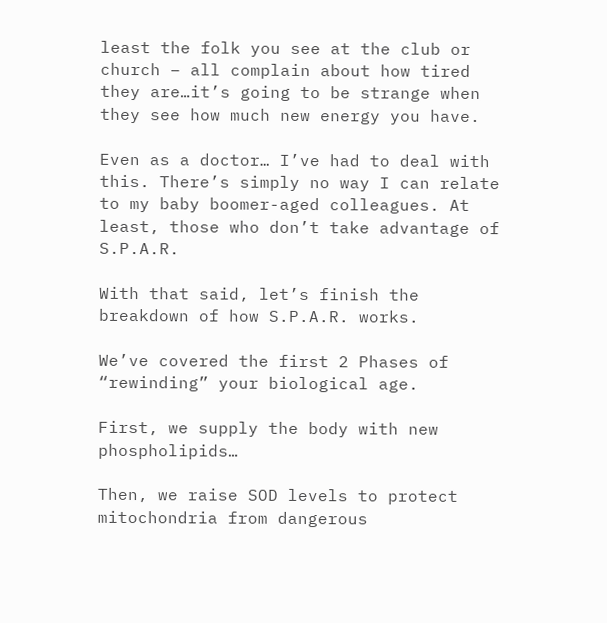least the folk you see at the club or church – all complain about how tired they are…it’s going to be strange when they see how much new energy you have.

Even as a doctor… I’ve had to deal with this. There’s simply no way I can relate to my baby boomer-aged colleagues. At least, those who don’t take advantage of S.P.A.R.

With that said, let’s finish the breakdown of how S.P.A.R. works.

We’ve covered the first 2 Phases of “rewinding” your biological age.

First, we supply the body with new phospholipids…

Then, we raise SOD levels to protect mitochondria from dangerous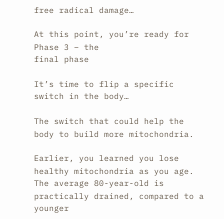free radical damage…

At this point, you’re ready for Phase 3 – the
final phase

It’s time to flip a specific switch in the body…

The switch that could help the body to build more mitochondria.

Earlier, you learned you lose healthy mitochondria as you age. The average 80-year-old is practically drained, compared to a younger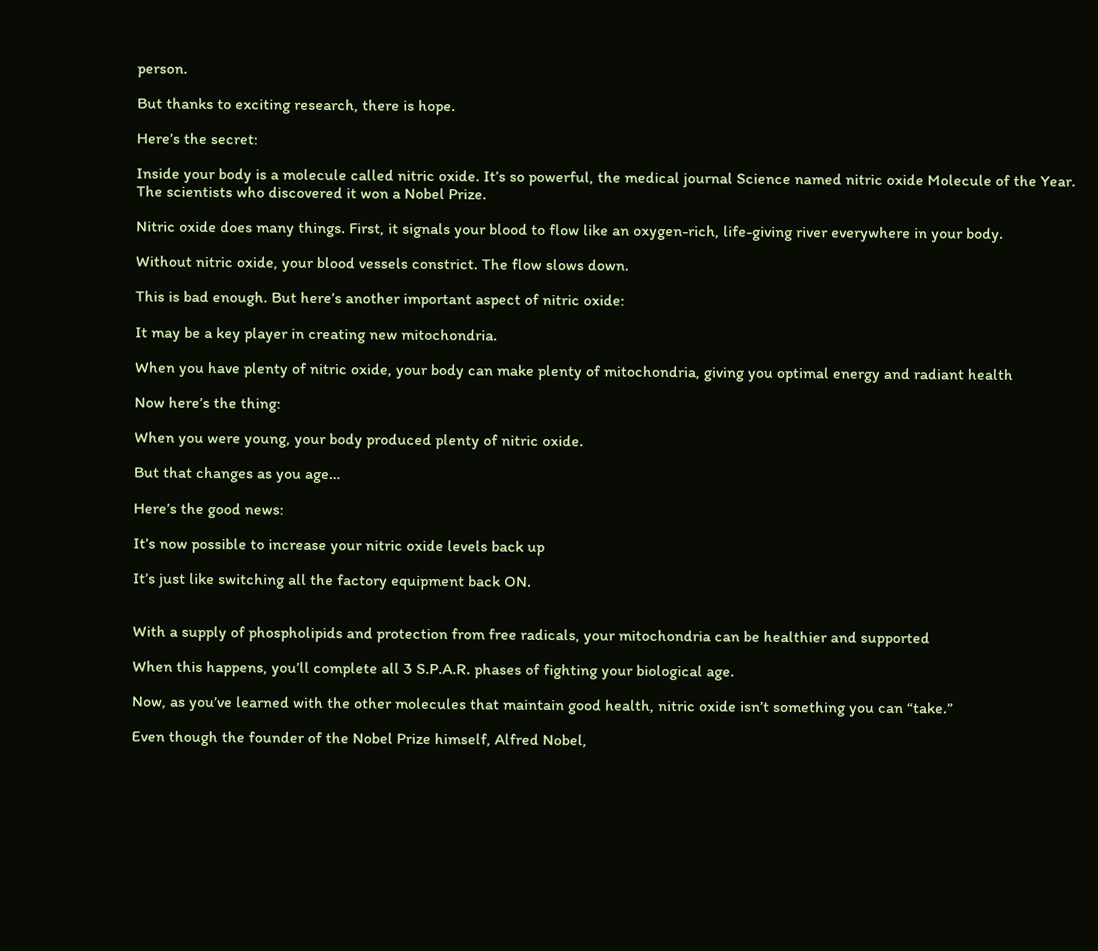person.

But thanks to exciting research, there is hope.

Here’s the secret:

Inside your body is a molecule called nitric oxide. It’s so powerful, the medical journal Science named nitric oxide Molecule of the Year. The scientists who discovered it won a Nobel Prize.

Nitric oxide does many things. First, it signals your blood to flow like an oxygen-rich, life-giving river everywhere in your body.

Without nitric oxide, your blood vessels constrict. The flow slows down.

This is bad enough. But here’s another important aspect of nitric oxide:

It may be a key player in creating new mitochondria.

When you have plenty of nitric oxide, your body can make plenty of mitochondria, giving you optimal energy and radiant health

Now here’s the thing:

When you were young, your body produced plenty of nitric oxide.

But that changes as you age…

Here’s the good news:

It’s now possible to increase your nitric oxide levels back up

It’s just like switching all the factory equipment back ON.


With a supply of phospholipids and protection from free radicals, your mitochondria can be healthier and supported

When this happens, you’ll complete all 3 S.P.A.R. phases of fighting your biological age.

Now, as you’ve learned with the other molecules that maintain good health, nitric oxide isn’t something you can “take.”

Even though the founder of the Nobel Prize himself, Alfred Nobel,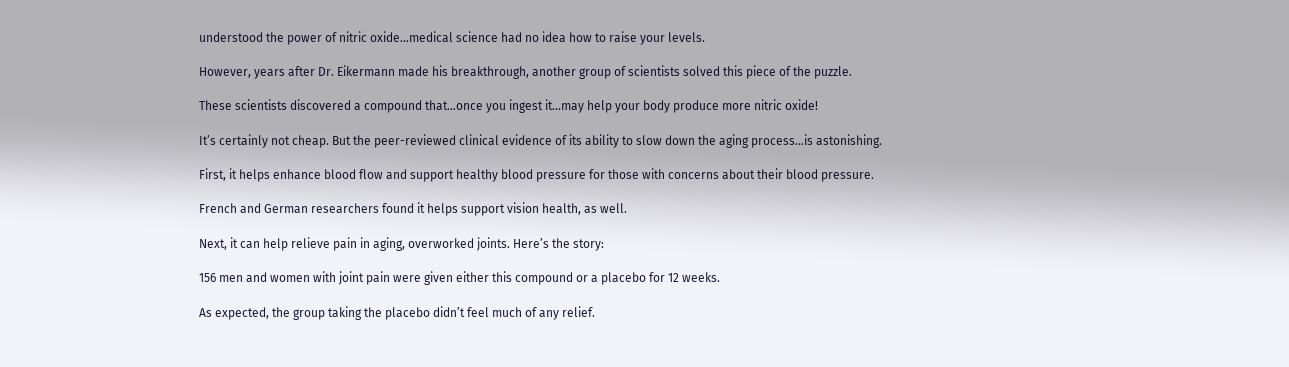understood the power of nitric oxide…medical science had no idea how to raise your levels.

However, years after Dr. Eikermann made his breakthrough, another group of scientists solved this piece of the puzzle.

These scientists discovered a compound that…once you ingest it…may help your body produce more nitric oxide!

It’s certainly not cheap. But the peer-reviewed clinical evidence of its ability to slow down the aging process…is astonishing.

First, it helps enhance blood flow and support healthy blood pressure for those with concerns about their blood pressure.

French and German researchers found it helps support vision health, as well.

Next, it can help relieve pain in aging, overworked joints. Here’s the story:

156 men and women with joint pain were given either this compound or a placebo for 12 weeks.

As expected, the group taking the placebo didn’t feel much of any relief.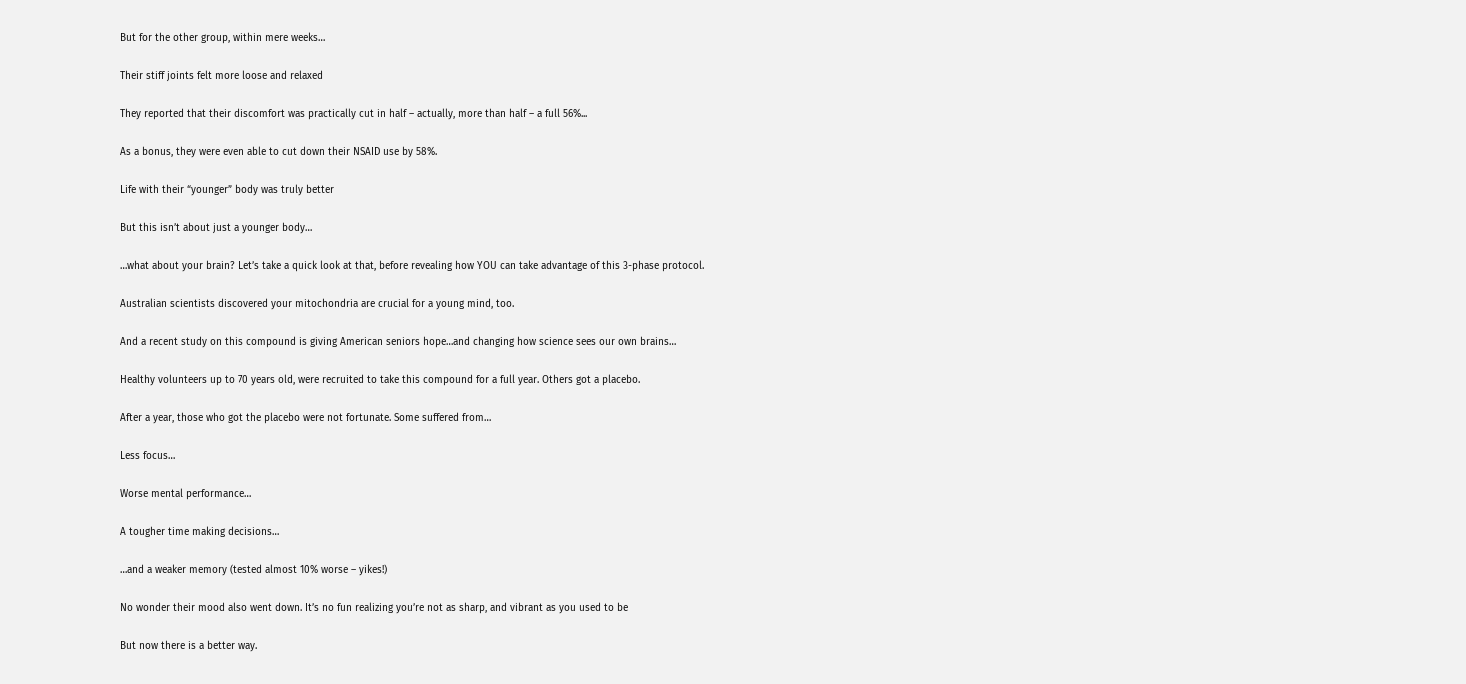But for the other group, within mere weeks…

Their stiff joints felt more loose and relaxed

They reported that their discomfort was practically cut in half – actually, more than half – a full 56%...

As a bonus, they were even able to cut down their NSAID use by 58%.

Life with their “younger” body was truly better

But this isn’t about just a younger body…

…what about your brain? Let’s take a quick look at that, before revealing how YOU can take advantage of this 3-phase protocol.

Australian scientists discovered your mitochondria are crucial for a young mind, too.

And a recent study on this compound is giving American seniors hope…and changing how science sees our own brains…

Healthy volunteers up to 70 years old, were recruited to take this compound for a full year. Others got a placebo.

After a year, those who got the placebo were not fortunate. Some suffered from…

Less focus…

Worse mental performance…

A tougher time making decisions…

…and a weaker memory (tested almost 10% worse – yikes!)

No wonder their mood also went down. It’s no fun realizing you’re not as sharp, and vibrant as you used to be

But now there is a better way.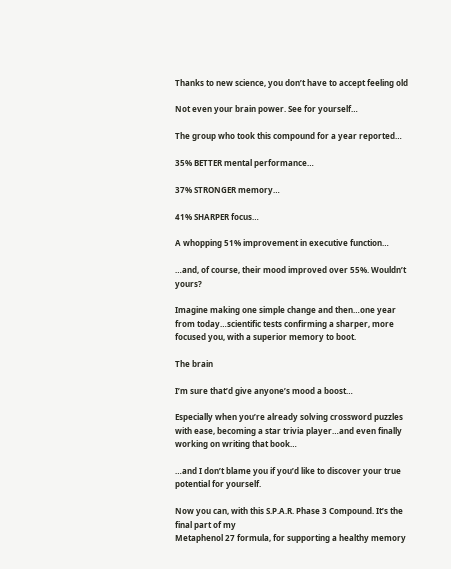Thanks to new science, you don’t have to accept feeling old

Not even your brain power. See for yourself…

The group who took this compound for a year reported…

35% BETTER mental performance…

37% STRONGER memory…

41% SHARPER focus…

A whopping 51% improvement in executive function…

…and, of course, their mood improved over 55%. Wouldn’t yours?

Imagine making one simple change and then…one year from today…scientific tests confirming a sharper, more focused you, with a superior memory to boot.

The brain

I’m sure that’d give anyone’s mood a boost…

Especially when you’re already solving crossword puzzles with ease, becoming a star trivia player…and even finally working on writing that book…

…and I don’t blame you if you’d like to discover your true potential for yourself.

Now you can, with this S.P.A.R. Phase 3 Compound. It’s the final part of my
Metaphenol 27 formula, for supporting a healthy memory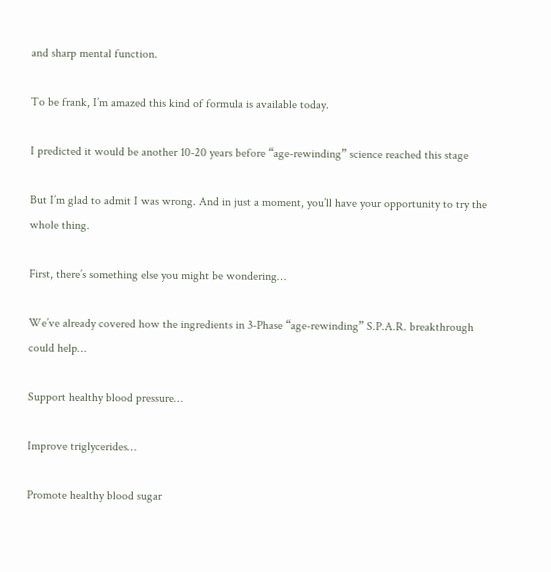and sharp mental function.

To be frank, I’m amazed this kind of formula is available today.

I predicted it would be another 10-20 years before “age-rewinding” science reached this stage

But I’m glad to admit I was wrong. And in just a moment, you’ll have your opportunity to try the whole thing.

First, there’s something else you might be wondering…

We’ve already covered how the ingredients in 3-Phase “age-rewinding” S.P.A.R. breakthrough could help…

Support healthy blood pressure…

Improve triglycerides…

Promote healthy blood sugar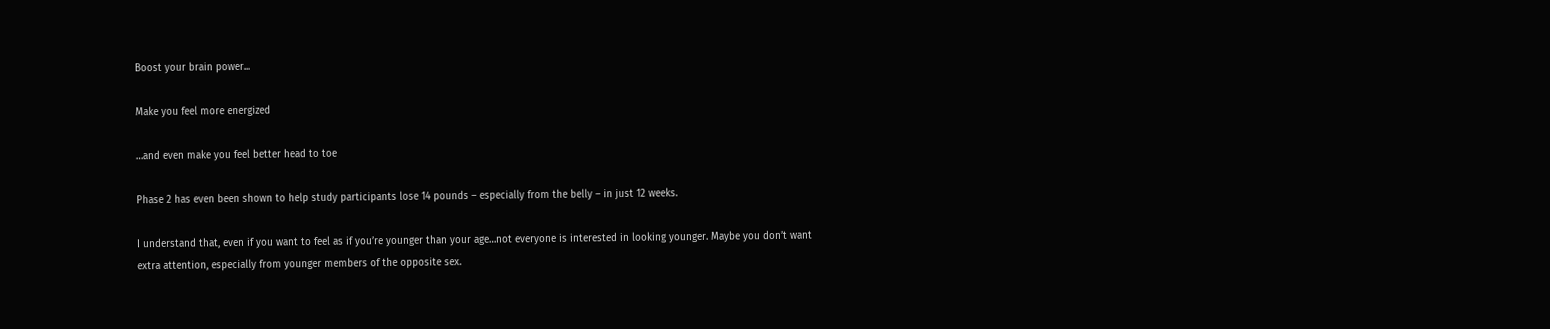Boost your brain power...

Make you feel more energized

…and even make you feel better head to toe

Phase 2 has even been shown to help study participants lose 14 pounds – especially from the belly – in just 12 weeks.

I understand that, even if you want to feel as if you’re younger than your age…not everyone is interested in looking younger. Maybe you don’t want extra attention, especially from younger members of the opposite sex.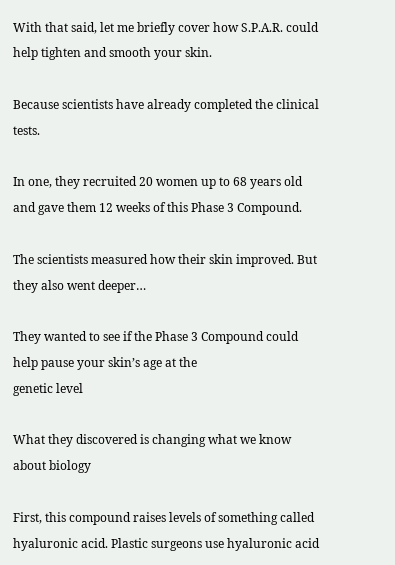With that said, let me briefly cover how S.P.A.R. could help tighten and smooth your skin.

Because scientists have already completed the clinical tests.

In one, they recruited 20 women up to 68 years old and gave them 12 weeks of this Phase 3 Compound.

The scientists measured how their skin improved. But they also went deeper…

They wanted to see if the Phase 3 Compound could help pause your skin’s age at the
genetic level

What they discovered is changing what we know about biology

First, this compound raises levels of something called hyaluronic acid. Plastic surgeons use hyaluronic acid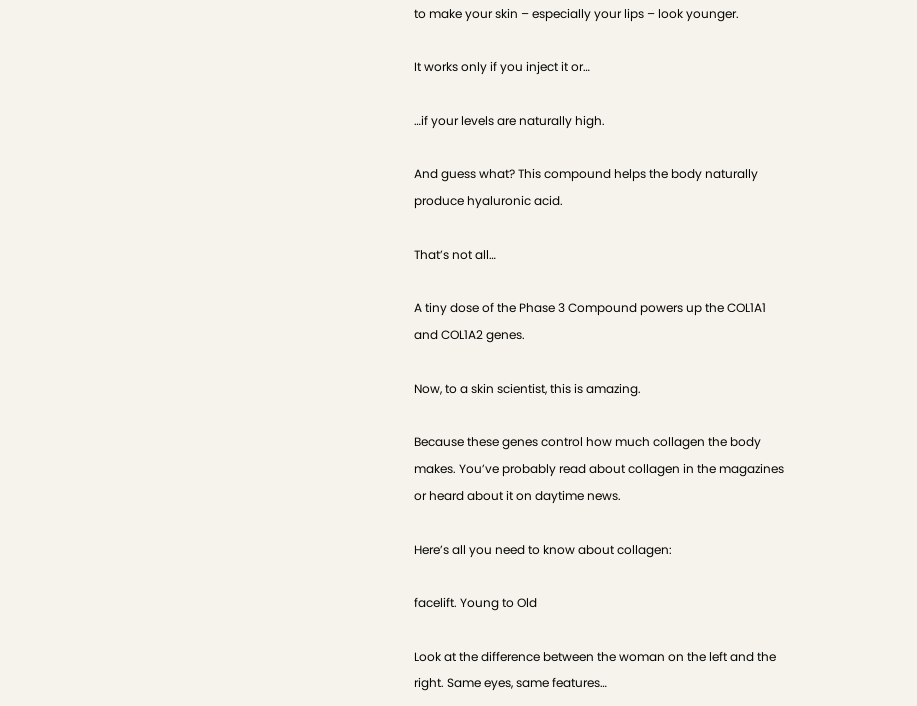to make your skin – especially your lips – look younger.

It works only if you inject it or…

…if your levels are naturally high.

And guess what? This compound helps the body naturally produce hyaluronic acid.

That’s not all…

A tiny dose of the Phase 3 Compound powers up the COL1A1 and COL1A2 genes.

Now, to a skin scientist, this is amazing.

Because these genes control how much collagen the body makes. You’ve probably read about collagen in the magazines or heard about it on daytime news.

Here’s all you need to know about collagen:

facelift. Young to Old

Look at the difference between the woman on the left and the right. Same eyes, same features…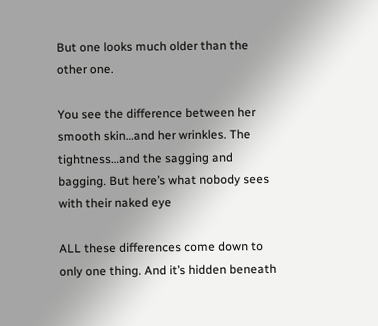But one looks much older than the other one.

You see the difference between her smooth skin…and her wrinkles. The tightness…and the sagging and bagging. But here’s what nobody sees with their naked eye

ALL these differences come down to only one thing. And it’s hidden beneath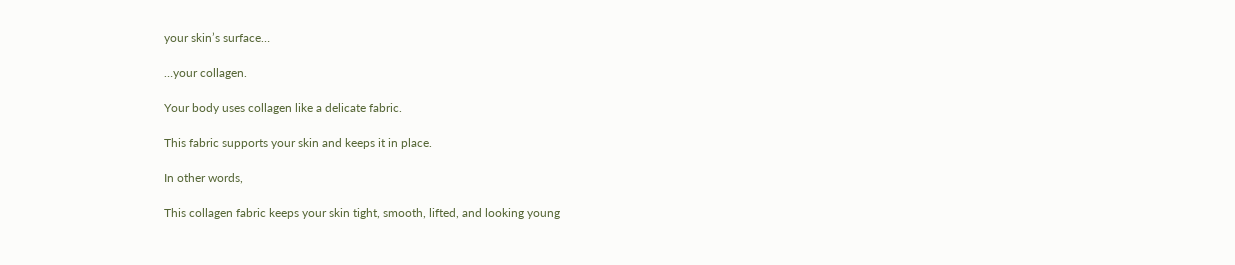your skin’s surface…

…your collagen.

Your body uses collagen like a delicate fabric.

This fabric supports your skin and keeps it in place.

In other words,

This collagen fabric keeps your skin tight, smooth, lifted, and looking young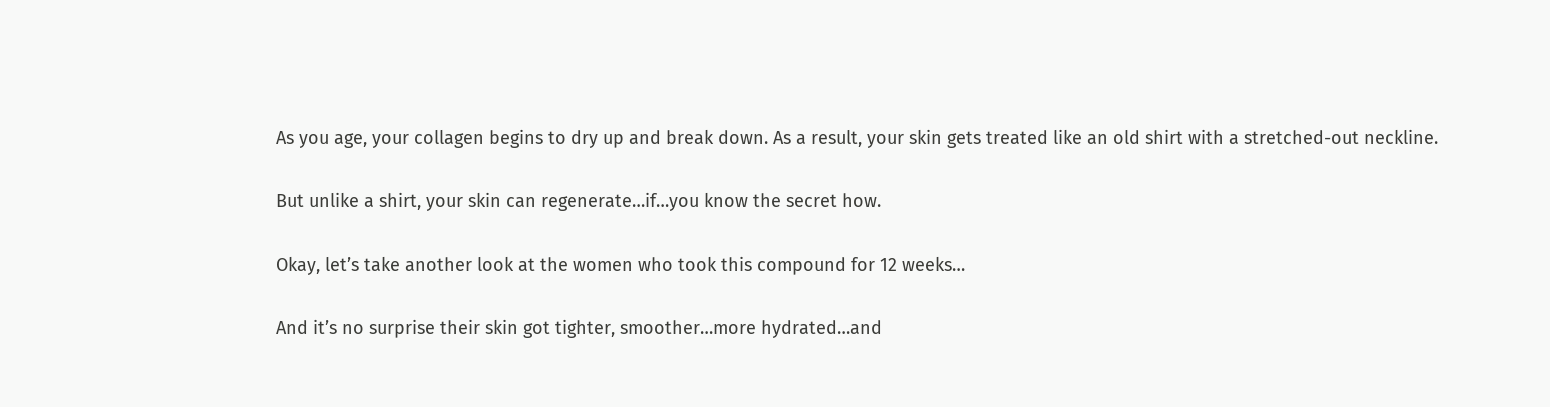As you age, your collagen begins to dry up and break down. As a result, your skin gets treated like an old shirt with a stretched-out neckline.

But unlike a shirt, your skin can regenerate…if…you know the secret how.

Okay, let’s take another look at the women who took this compound for 12 weeks…

And it’s no surprise their skin got tighter, smoother…more hydrated…and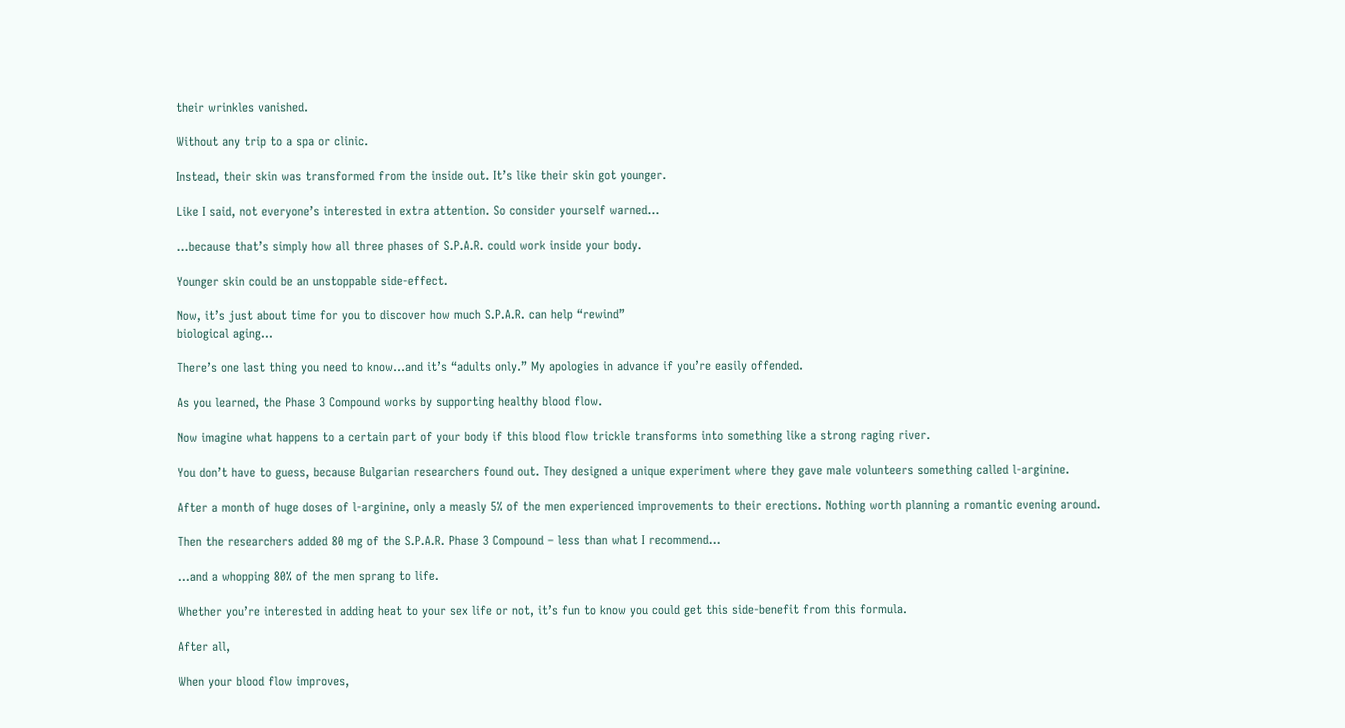their wrinkles vanished.

Without any trip to a spa or clinic.

Instead, their skin was transformed from the inside out. It’s like their skin got younger.

Like I said, not everyone’s interested in extra attention. So consider yourself warned…

…because that’s simply how all three phases of S.P.A.R. could work inside your body.

Younger skin could be an unstoppable side-effect.

Now, it’s just about time for you to discover how much S.P.A.R. can help “rewind”
biological aging…

There’s one last thing you need to know…and it’s “adults only.” My apologies in advance if you’re easily offended.

As you learned, the Phase 3 Compound works by supporting healthy blood flow.

Now imagine what happens to a certain part of your body if this blood flow trickle transforms into something like a strong raging river.

You don’t have to guess, because Bulgarian researchers found out. They designed a unique experiment where they gave male volunteers something called l-arginine.

After a month of huge doses of l-arginine, only a measly 5% of the men experienced improvements to their erections. Nothing worth planning a romantic evening around.

Then the researchers added 80 mg of the S.P.A.R. Phase 3 Compound – less than what I recommend…

…and a whopping 80% of the men sprang to life.

Whether you’re interested in adding heat to your sex life or not, it’s fun to know you could get this side-benefit from this formula.

After all,

When your blood flow improves,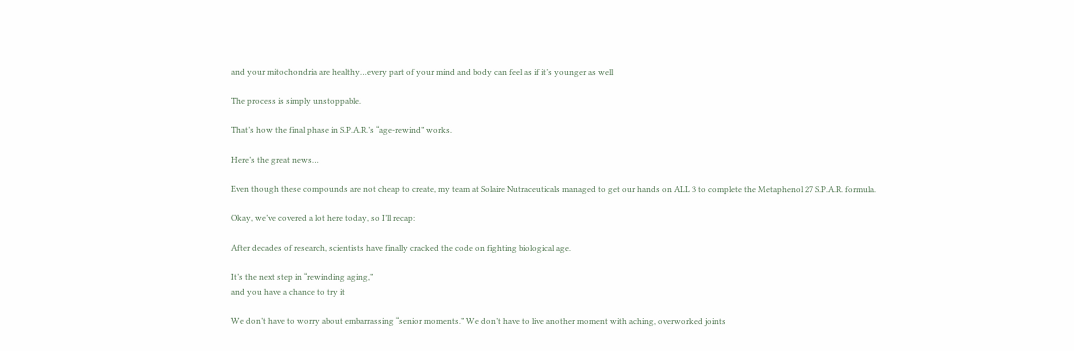and your mitochondria are healthy…every part of your mind and body can feel as if it’s younger as well

The process is simply unstoppable.

That’s how the final phase in S.P.A.R.’s “age-rewind” works.

Here’s the great news…

Even though these compounds are not cheap to create, my team at Solaire Nutraceuticals managed to get our hands on ALL 3 to complete the Metaphenol 27 S.P.A.R. formula.

Okay, we’ve covered a lot here today, so I’ll recap:

After decades of research, scientists have finally cracked the code on fighting biological age.

It’s the next step in “rewinding aging,”
and you have a chance to try it

We don’t have to worry about embarrassing “senior moments.” We don’t have to live another moment with aching, overworked joints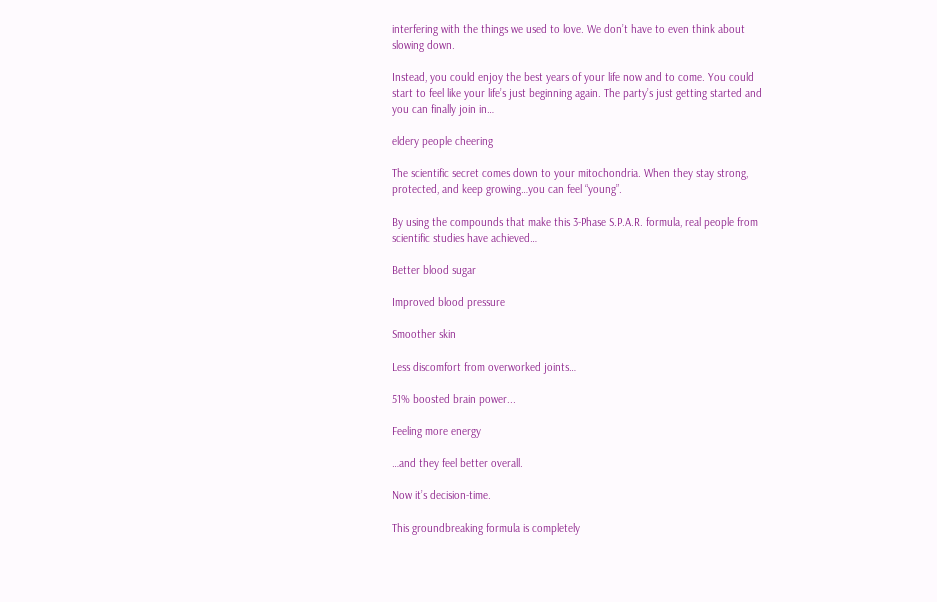interfering with the things we used to love. We don’t have to even think about slowing down.

Instead, you could enjoy the best years of your life now and to come. You could start to feel like your life’s just beginning again. The party’s just getting started and you can finally join in…

eldery people cheering

The scientific secret comes down to your mitochondria. When they stay strong, protected, and keep growing…you can feel “young”.

By using the compounds that make this 3-Phase S.P.A.R. formula, real people from scientific studies have achieved…

Better blood sugar

Improved blood pressure

Smoother skin

Less discomfort from overworked joints…

51% boosted brain power...

Feeling more energy

…and they feel better overall.

Now it’s decision-time.

This groundbreaking formula is completely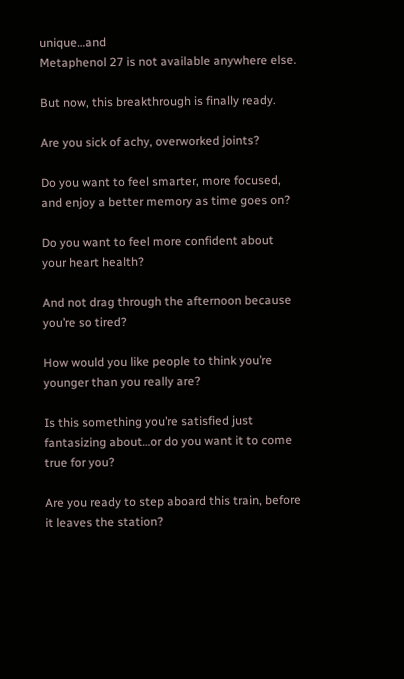unique…and
Metaphenol 27 is not available anywhere else.

But now, this breakthrough is finally ready.

Are you sick of achy, overworked joints?

Do you want to feel smarter, more focused, and enjoy a better memory as time goes on?

Do you want to feel more confident about your heart health?

And not drag through the afternoon because you’re so tired?

How would you like people to think you’re younger than you really are?

Is this something you’re satisfied just fantasizing about…or do you want it to come true for you?

Are you ready to step aboard this train, before it leaves the station?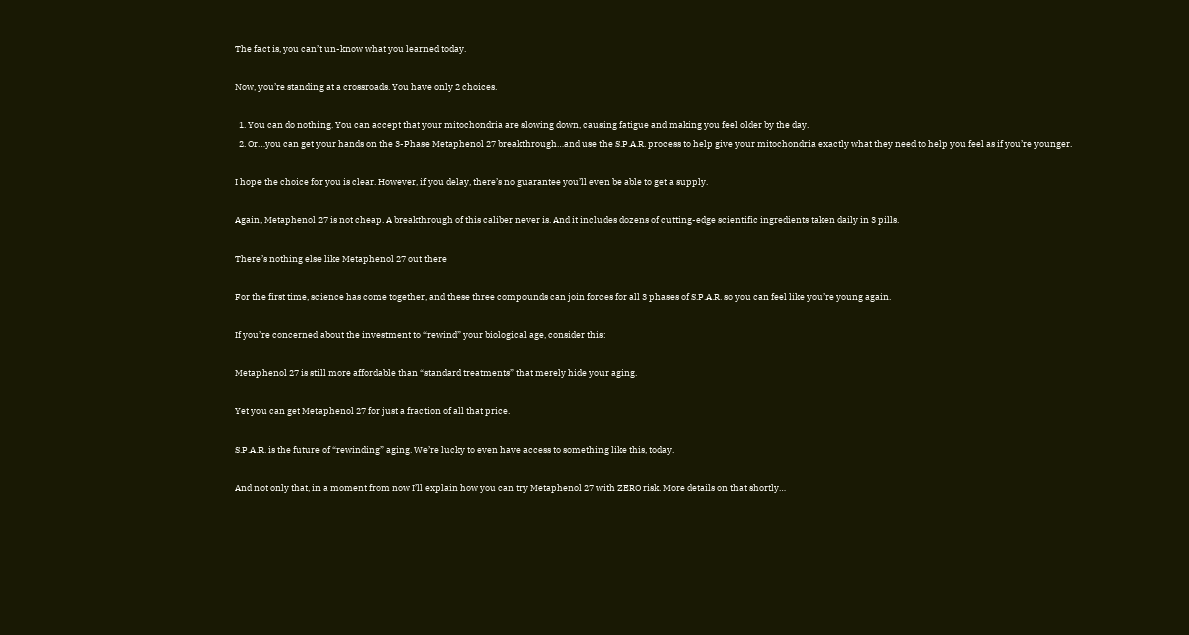The fact is, you can’t un-know what you learned today.

Now, you’re standing at a crossroads. You have only 2 choices.

  1. You can do nothing. You can accept that your mitochondria are slowing down, causing fatigue and making you feel older by the day.
  2. Or…you can get your hands on the 3-Phase Metaphenol 27 breakthrough…and use the S.P.A.R. process to help give your mitochondria exactly what they need to help you feel as if you’re younger.

I hope the choice for you is clear. However, if you delay, there’s no guarantee you’ll even be able to get a supply.

Again, Metaphenol 27 is not cheap. A breakthrough of this caliber never is. And it includes dozens of cutting-edge scientific ingredients taken daily in 3 pills.

There’s nothing else like Metaphenol 27 out there

For the first time, science has come together, and these three compounds can join forces for all 3 phases of S.P.A.R. so you can feel like you’re young again.

If you’re concerned about the investment to “rewind” your biological age, consider this:

Metaphenol 27 is still more affordable than “standard treatments” that merely hide your aging.

Yet you can get Metaphenol 27 for just a fraction of all that price.

S.P.A.R. is the future of “rewinding” aging. We’re lucky to even have access to something like this, today.

And not only that, in a moment from now I’ll explain how you can try Metaphenol 27 with ZERO risk. More details on that shortly…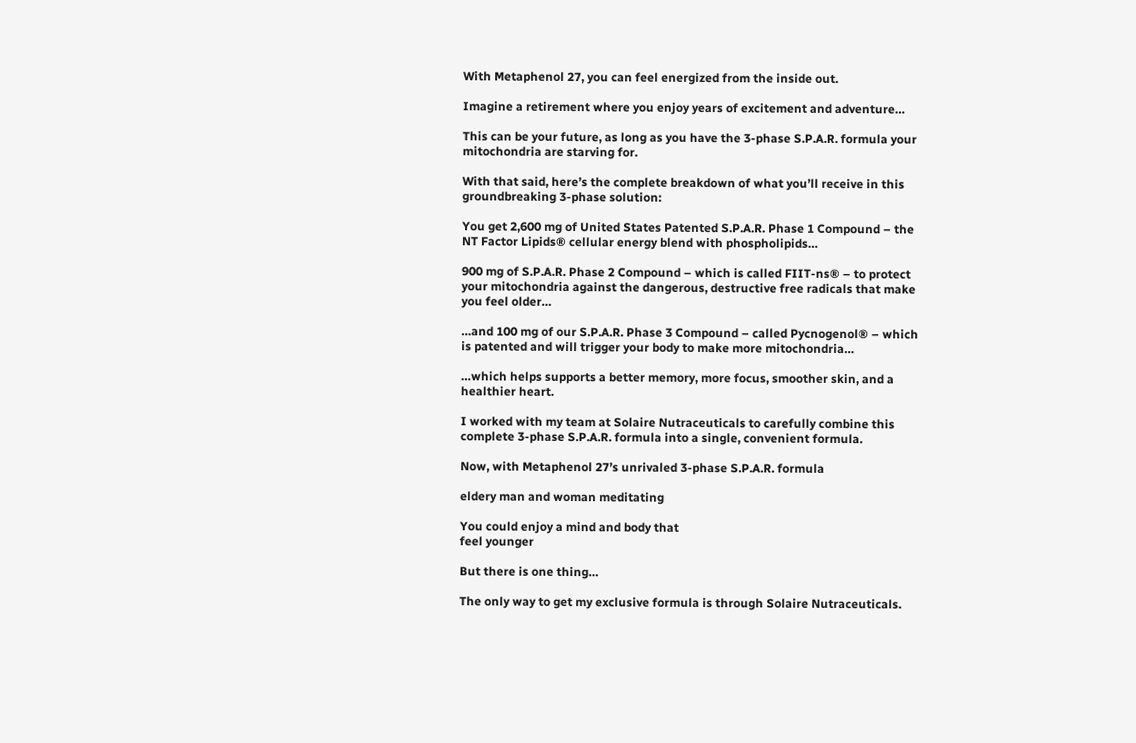With Metaphenol 27, you can feel energized from the inside out.

Imagine a retirement where you enjoy years of excitement and adventure…

This can be your future, as long as you have the 3-phase S.P.A.R. formula your mitochondria are starving for.

With that said, here’s the complete breakdown of what you’ll receive in this groundbreaking 3-phase solution:

You get 2,600 mg of United States Patented S.P.A.R. Phase 1 Compound – the NT Factor Lipids® cellular energy blend with phospholipids…

900 mg of S.P.A.R. Phase 2 Compound – which is called FIIT-ns® – to protect your mitochondria against the dangerous, destructive free radicals that make you feel older…

…and 100 mg of our S.P.A.R. Phase 3 Compound – called Pycnogenol® – which is patented and will trigger your body to make more mitochondria…

…which helps supports a better memory, more focus, smoother skin, and a healthier heart.

I worked with my team at Solaire Nutraceuticals to carefully combine this complete 3-phase S.P.A.R. formula into a single, convenient formula.

Now, with Metaphenol 27’s unrivaled 3-phase S.P.A.R. formula

eldery man and woman meditating

You could enjoy a mind and body that
feel younger

But there is one thing…

The only way to get my exclusive formula is through Solaire Nutraceuticals.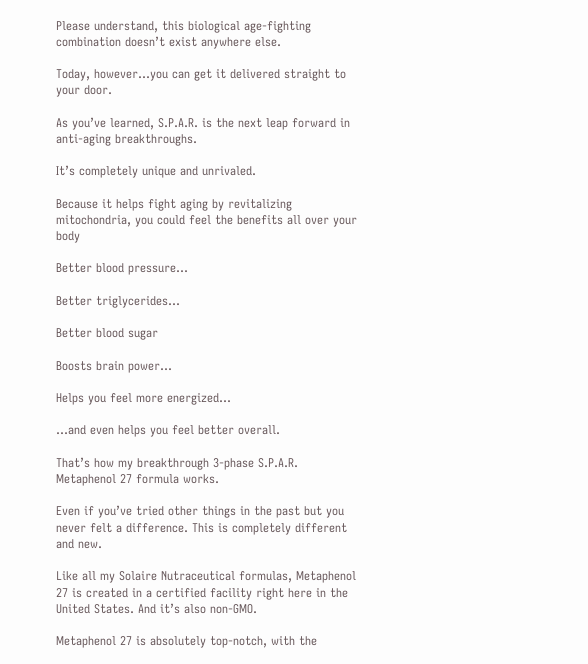Please understand, this biological age-fighting combination doesn’t exist anywhere else.

Today, however…you can get it delivered straight to your door.

As you’ve learned, S.P.A.R. is the next leap forward in anti-aging breakthroughs.

It’s completely unique and unrivaled.

Because it helps fight aging by revitalizing mitochondria, you could feel the benefits all over your body

Better blood pressure…

Better triglycerides…

Better blood sugar

Boosts brain power...

Helps you feel more energized…

…and even helps you feel better overall.

That’s how my breakthrough 3-phase S.P.A.R. Metaphenol 27 formula works.

Even if you’ve tried other things in the past but you never felt a difference. This is completely different and new.

Like all my Solaire Nutraceutical formulas, Metaphenol 27 is created in a certified facility right here in the United States. And it’s also non-GMO.

Metaphenol 27 is absolutely top-notch, with the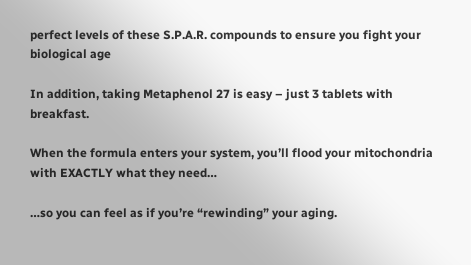perfect levels of these S.P.A.R. compounds to ensure you fight your biological age

In addition, taking Metaphenol 27 is easy – just 3 tablets with breakfast.

When the formula enters your system, you’ll flood your mitochondria with EXACTLY what they need…

…so you can feel as if you’re “rewinding” your aging.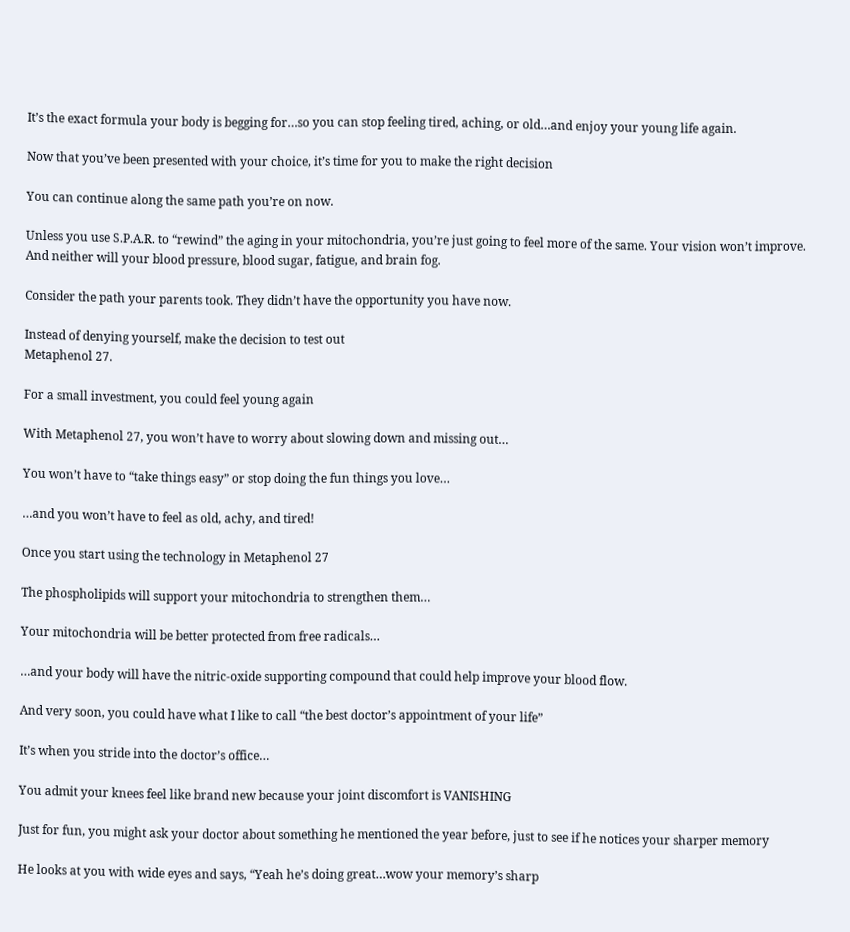It’s the exact formula your body is begging for…so you can stop feeling tired, aching, or old…and enjoy your young life again.

Now that you’ve been presented with your choice, it’s time for you to make the right decision

You can continue along the same path you’re on now.

Unless you use S.P.A.R. to “rewind” the aging in your mitochondria, you’re just going to feel more of the same. Your vision won’t improve. And neither will your blood pressure, blood sugar, fatigue, and brain fog.

Consider the path your parents took. They didn’t have the opportunity you have now.

Instead of denying yourself, make the decision to test out
Metaphenol 27.

For a small investment, you could feel young again

With Metaphenol 27, you won’t have to worry about slowing down and missing out…

You won’t have to “take things easy” or stop doing the fun things you love…

…and you won’t have to feel as old, achy, and tired!

Once you start using the technology in Metaphenol 27

The phospholipids will support your mitochondria to strengthen them…

Your mitochondria will be better protected from free radicals…

…and your body will have the nitric-oxide supporting compound that could help improve your blood flow.

And very soon, you could have what I like to call “the best doctor’s appointment of your life”

It’s when you stride into the doctor’s office…

You admit your knees feel like brand new because your joint discomfort is VANISHING

Just for fun, you might ask your doctor about something he mentioned the year before, just to see if he notices your sharper memory

He looks at you with wide eyes and says, “Yeah he’s doing great…wow your memory’s sharp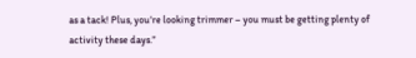as a tack! Plus, you’re looking trimmer – you must be getting plenty of activity these days.”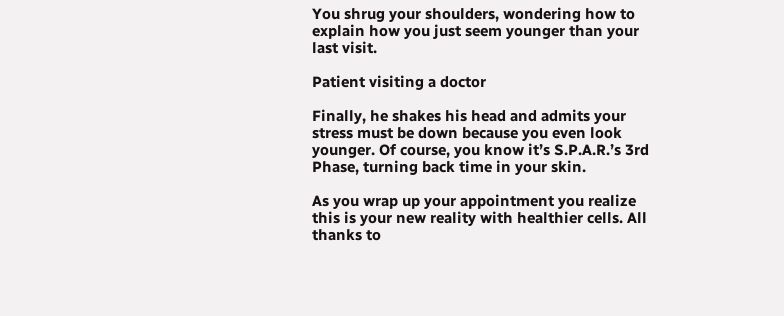You shrug your shoulders, wondering how to explain how you just seem younger than your last visit.

Patient visiting a doctor

Finally, he shakes his head and admits your stress must be down because you even look younger. Of course, you know it’s S.P.A.R.’s 3rd Phase, turning back time in your skin.

As you wrap up your appointment you realize this is your new reality with healthier cells. All thanks to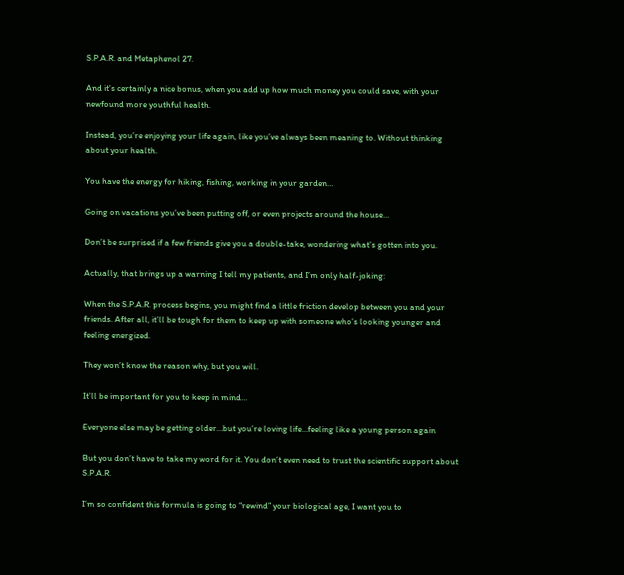S.P.A.R. and Metaphenol 27.

And it’s certainly a nice bonus, when you add up how much money you could save, with your newfound more youthful health.

Instead, you’re enjoying your life again, like you’ve always been meaning to. Without thinking about your health.

You have the energy for hiking, fishing, working in your garden…

Going on vacations you’ve been putting off, or even projects around the house…

Don’t be surprised if a few friends give you a double-take, wondering what’s gotten into you.

Actually, that brings up a warning I tell my patients, and I’m only half-joking:

When the S.P.A.R. process begins, you might find a little friction develop between you and your friends. After all, it’ll be tough for them to keep up with someone who’s looking younger and feeling energized.

They won’t know the reason why, but you will.

It’ll be important for you to keep in mind…

Everyone else may be getting older…but you’re loving life…feeling like a young person again

But you don’t have to take my word for it. You don’t even need to trust the scientific support about S.P.A.R.

I’m so confident this formula is going to “rewind” your biological age, I want you to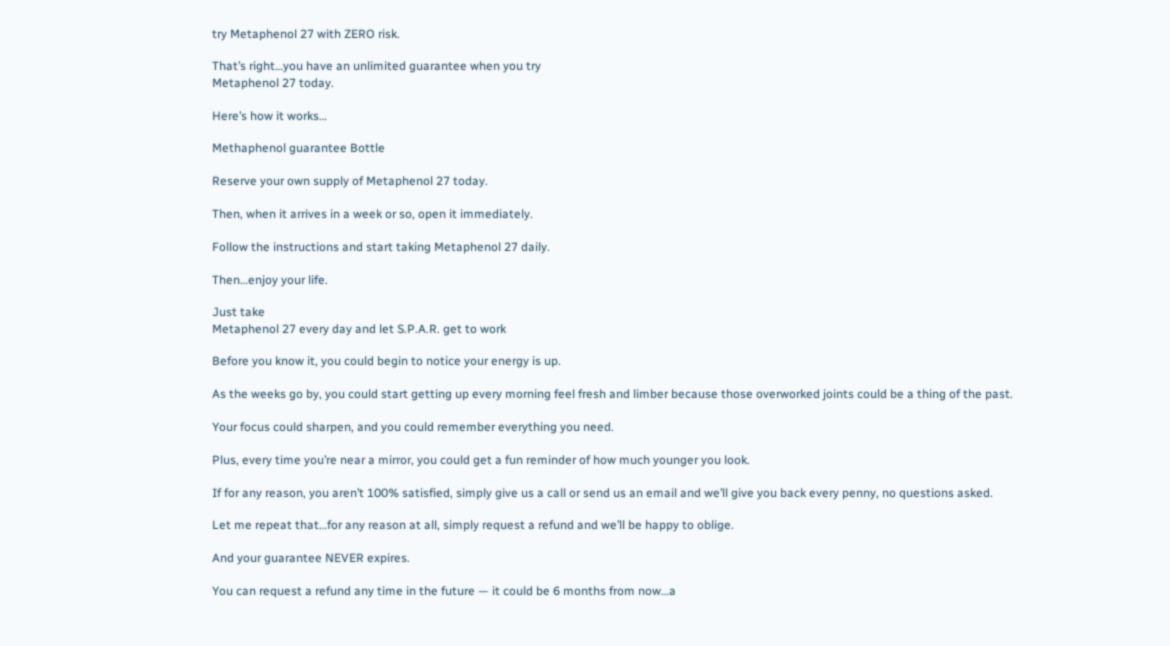try Metaphenol 27 with ZERO risk.

That’s right…you have an unlimited guarantee when you try
Metaphenol 27 today.

Here’s how it works…

Methaphenol guarantee Bottle

Reserve your own supply of Metaphenol 27 today.

Then, when it arrives in a week or so, open it immediately.

Follow the instructions and start taking Metaphenol 27 daily.

Then…enjoy your life.

Just take
Metaphenol 27 every day and let S.P.A.R. get to work

Before you know it, you could begin to notice your energy is up.

As the weeks go by, you could start getting up every morning feel fresh and limber because those overworked joints could be a thing of the past.

Your focus could sharpen, and you could remember everything you need.

Plus, every time you’re near a mirror, you could get a fun reminder of how much younger you look.

If for any reason, you aren’t 100% satisfied, simply give us a call or send us an email and we’ll give you back every penny, no questions asked.

Let me repeat that…for any reason at all, simply request a refund and we’ll be happy to oblige.

And your guarantee NEVER expires.

You can request a refund any time in the future — it could be 6 months from now…a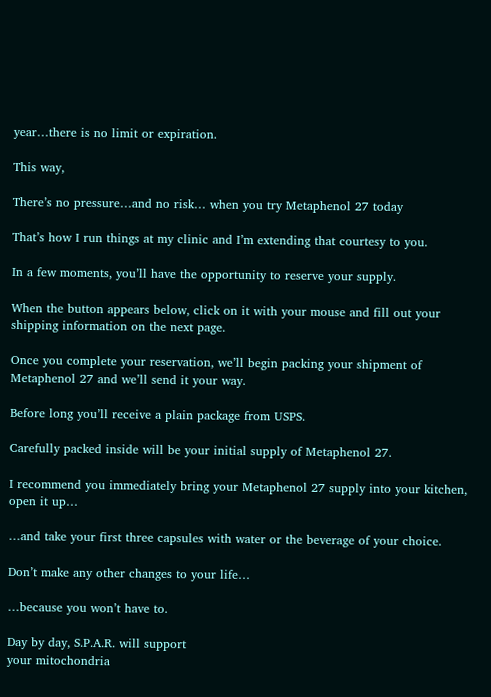year…there is no limit or expiration.

This way,

There’s no pressure…and no risk… when you try Metaphenol 27 today

That’s how I run things at my clinic and I’m extending that courtesy to you.

In a few moments, you’ll have the opportunity to reserve your supply.

When the button appears below, click on it with your mouse and fill out your shipping information on the next page.

Once you complete your reservation, we’ll begin packing your shipment of Metaphenol 27 and we’ll send it your way.

Before long you’ll receive a plain package from USPS.

Carefully packed inside will be your initial supply of Metaphenol 27.

I recommend you immediately bring your Metaphenol 27 supply into your kitchen, open it up…

…and take your first three capsules with water or the beverage of your choice.

Don’t make any other changes to your life…

…because you won’t have to.

Day by day, S.P.A.R. will support
your mitochondria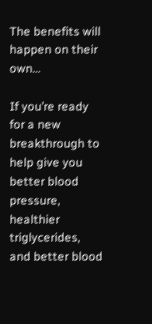The benefits will happen on their own…

If you’re ready for a new breakthrough to help give you better blood pressure, healthier triglycerides, and better blood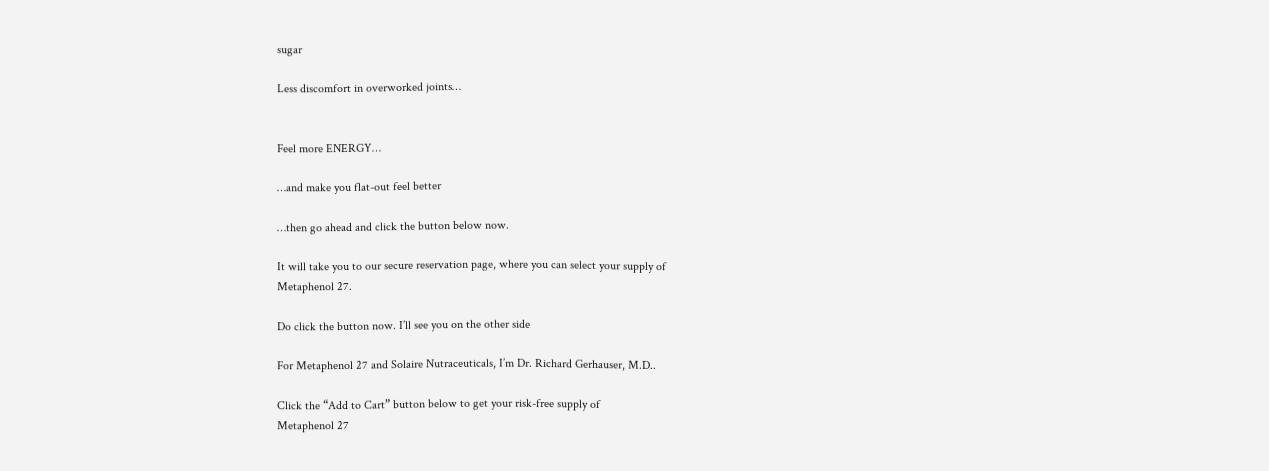sugar

Less discomfort in overworked joints…


Feel more ENERGY…

…and make you flat-out feel better

…then go ahead and click the button below now.

It will take you to our secure reservation page, where you can select your supply of
Metaphenol 27.

Do click the button now. I’ll see you on the other side

For Metaphenol 27 and Solaire Nutraceuticals, I’m Dr. Richard Gerhauser, M.D..

Click the “Add to Cart” button below to get your risk-free supply of
Metaphenol 27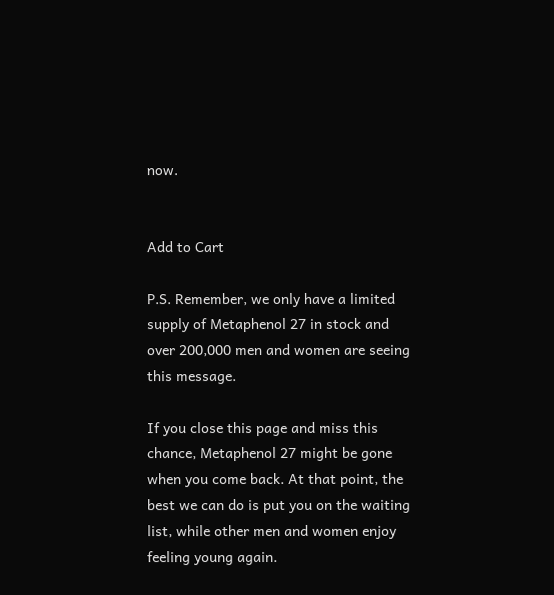now.


Add to Cart

P.S. Remember, we only have a limited supply of Metaphenol 27 in stock and over 200,000 men and women are seeing this message.

If you close this page and miss this chance, Metaphenol 27 might be gone when you come back. At that point, the best we can do is put you on the waiting list, while other men and women enjoy feeling young again.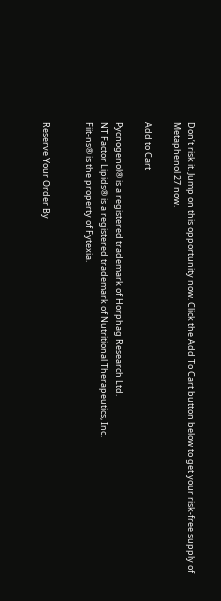Don’t risk it. Jump on this opportunity now. Click the Add To Cart button below to get your risk-free supply of
Metaphenol 27 now.

Add to Cart

Pycnogenol® is a registered trademark of Horphag Research Ltd.
NT Factor Lipids® is a registered trademark of Nutritional Therapeutics, Inc.
Fiit-ns® is the property of Fytexia.


Reserve Your Order By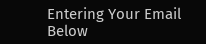Entering Your Email Below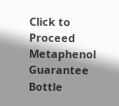Click to Proceed Metaphenol Guarantee Bottle